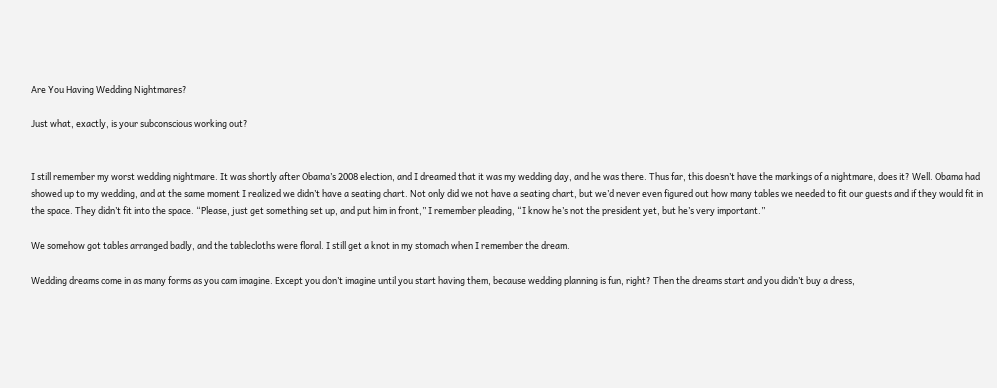Are You Having Wedding Nightmares?

Just what, exactly, is your subconscious working out?


I still remember my worst wedding nightmare. It was shortly after Obama’s 2008 election, and I dreamed that it was my wedding day, and he was there. Thus far, this doesn’t have the markings of a nightmare, does it? Well. Obama had showed up to my wedding, and at the same moment I realized we didn’t have a seating chart. Not only did we not have a seating chart, but we’d never even figured out how many tables we needed to fit our guests and if they would fit in the space. They didn’t fit into the space. “Please, just get something set up, and put him in front,” I remember pleading, “I know he’s not the president yet, but he’s very important.”

We somehow got tables arranged badly, and the tablecloths were floral. I still get a knot in my stomach when I remember the dream.

Wedding dreams come in as many forms as you cam imagine. Except you don’t imagine until you start having them, because wedding planning is fun, right? Then the dreams start and you didn’t buy a dress,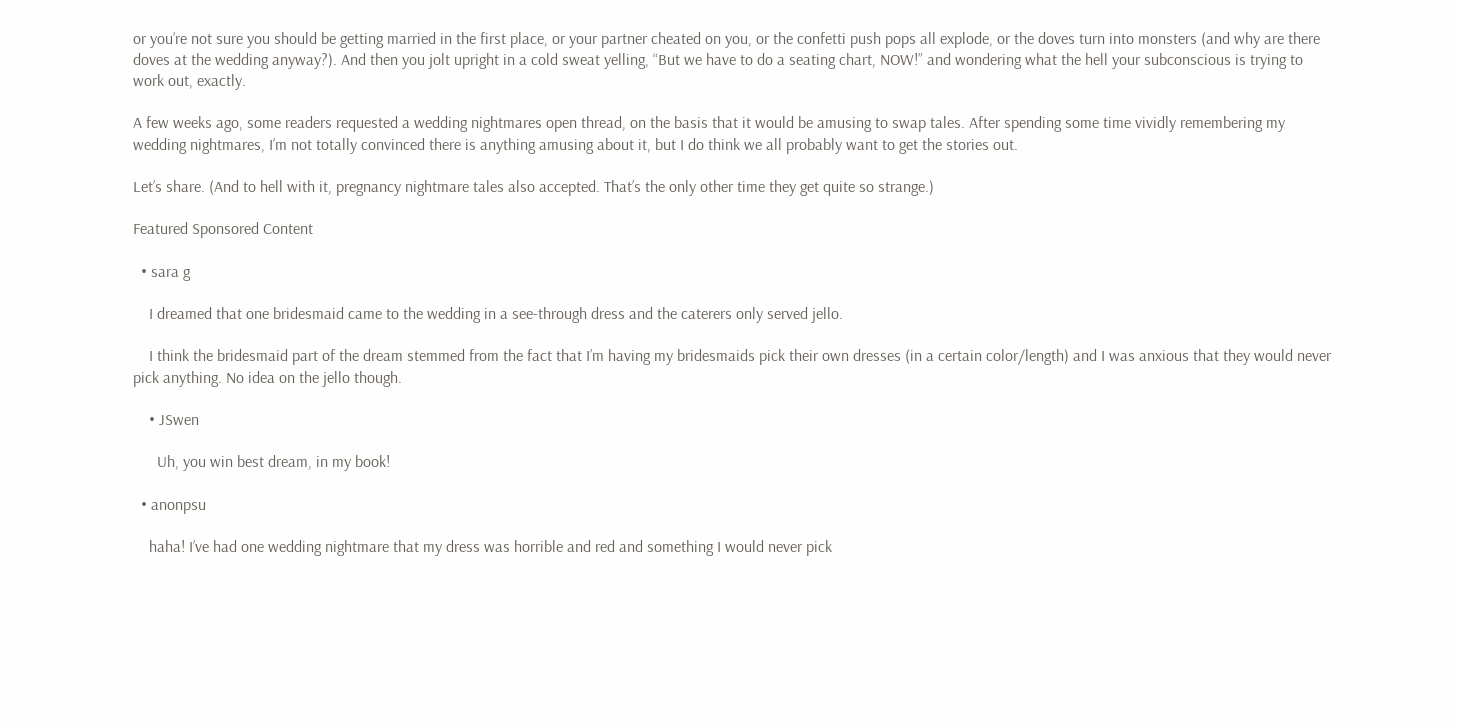or you’re not sure you should be getting married in the first place, or your partner cheated on you, or the confetti push pops all explode, or the doves turn into monsters (and why are there doves at the wedding anyway?). And then you jolt upright in a cold sweat yelling, “But we have to do a seating chart, NOW!” and wondering what the hell your subconscious is trying to work out, exactly.

A few weeks ago, some readers requested a wedding nightmares open thread, on the basis that it would be amusing to swap tales. After spending some time vividly remembering my wedding nightmares, I’m not totally convinced there is anything amusing about it, but I do think we all probably want to get the stories out.

Let’s share. (And to hell with it, pregnancy nightmare tales also accepted. That’s the only other time they get quite so strange.)

Featured Sponsored Content

  • sara g

    I dreamed that one bridesmaid came to the wedding in a see-through dress and the caterers only served jello.

    I think the bridesmaid part of the dream stemmed from the fact that I’m having my bridesmaids pick their own dresses (in a certain color/length) and I was anxious that they would never pick anything. No idea on the jello though.

    • JSwen

      Uh, you win best dream, in my book!

  • anonpsu

    haha! I’ve had one wedding nightmare that my dress was horrible and red and something I would never pick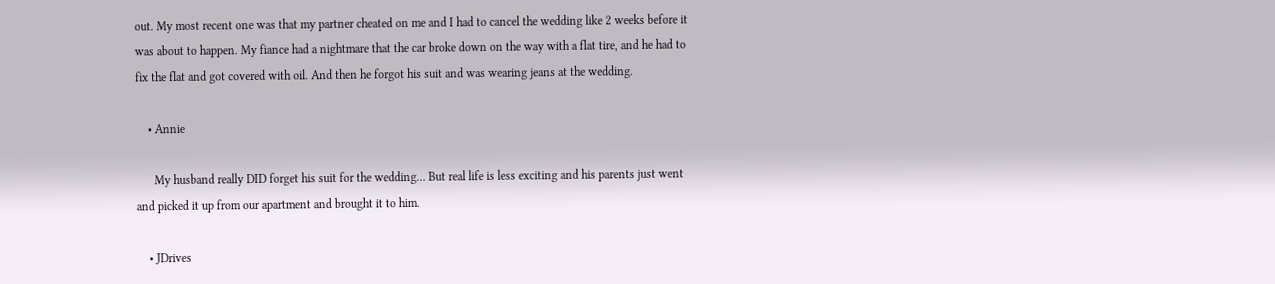out. My most recent one was that my partner cheated on me and I had to cancel the wedding like 2 weeks before it was about to happen. My fiance had a nightmare that the car broke down on the way with a flat tire, and he had to fix the flat and got covered with oil. And then he forgot his suit and was wearing jeans at the wedding.

    • Annie

      My husband really DID forget his suit for the wedding… But real life is less exciting and his parents just went and picked it up from our apartment and brought it to him.

    • JDrives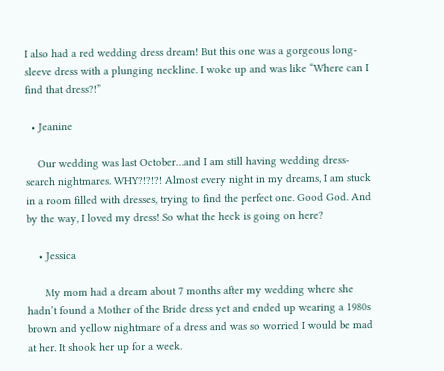I also had a red wedding dress dream! But this one was a gorgeous long-sleeve dress with a plunging neckline. I woke up and was like “Where can I find that dress?!”

  • Jeanine

    Our wedding was last October…and I am still having wedding dress-search nightmares. WHY?!?!?! Almost every night in my dreams, I am stuck in a room filled with dresses, trying to find the perfect one. Good God. And by the way, I loved my dress! So what the heck is going on here?

    • Jessica

      My mom had a dream about 7 months after my wedding where she hadn’t found a Mother of the Bride dress yet and ended up wearing a 1980s brown and yellow nightmare of a dress and was so worried I would be mad at her. It shook her up for a week.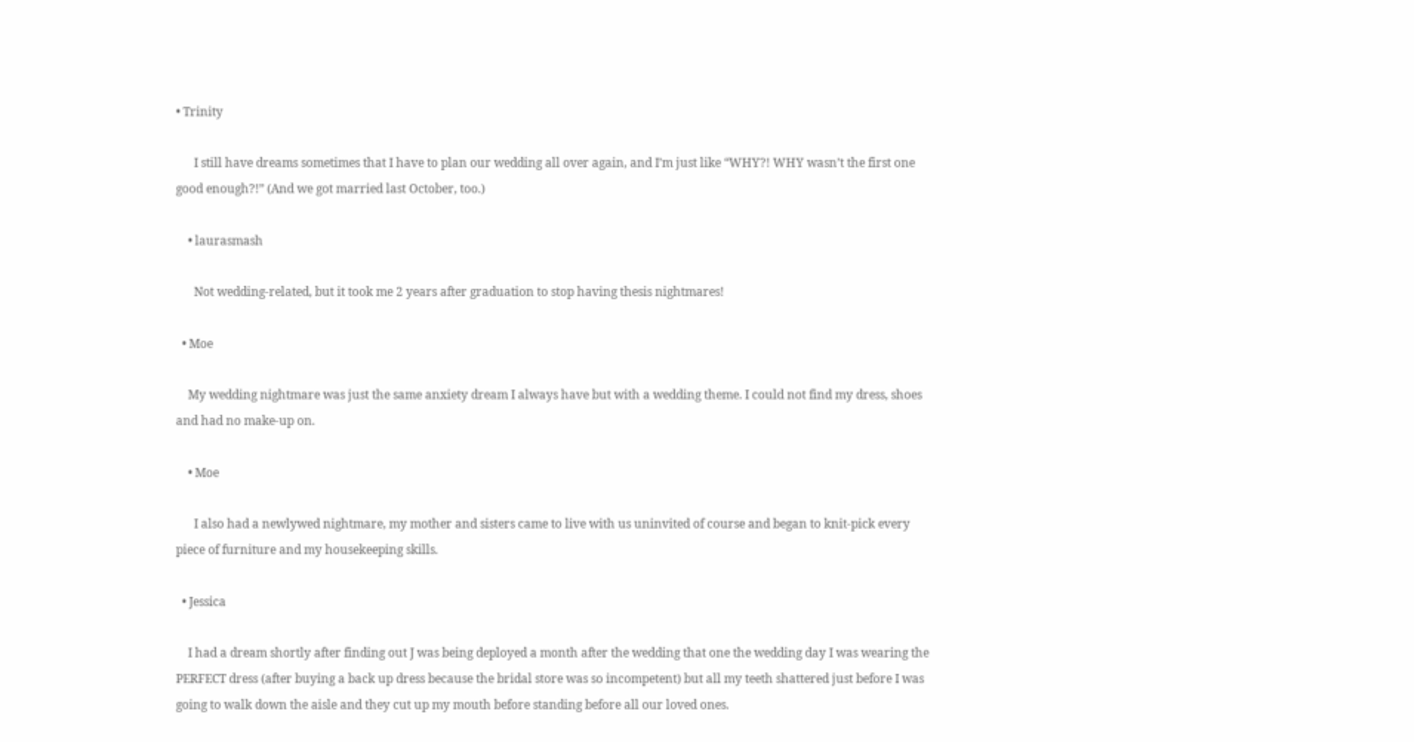• Trinity

      I still have dreams sometimes that I have to plan our wedding all over again, and I’m just like “WHY?! WHY wasn’t the first one good enough?!” (And we got married last October, too.)

    • laurasmash

      Not wedding-related, but it took me 2 years after graduation to stop having thesis nightmares!

  • Moe

    My wedding nightmare was just the same anxiety dream I always have but with a wedding theme. I could not find my dress, shoes and had no make-up on.

    • Moe

      I also had a newlywed nightmare, my mother and sisters came to live with us uninvited of course and began to knit-pick every piece of furniture and my housekeeping skills.

  • Jessica

    I had a dream shortly after finding out J was being deployed a month after the wedding that one the wedding day I was wearing the PERFECT dress (after buying a back up dress because the bridal store was so incompetent) but all my teeth shattered just before I was going to walk down the aisle and they cut up my mouth before standing before all our loved ones.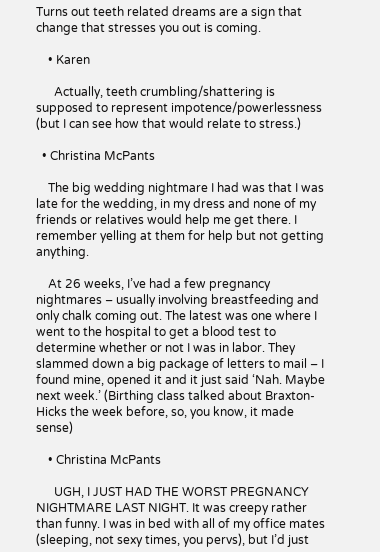Turns out teeth related dreams are a sign that change that stresses you out is coming.

    • Karen

      Actually, teeth crumbling/shattering is supposed to represent impotence/powerlessness (but I can see how that would relate to stress.)

  • Christina McPants

    The big wedding nightmare I had was that I was late for the wedding, in my dress and none of my friends or relatives would help me get there. I remember yelling at them for help but not getting anything.

    At 26 weeks, I’ve had a few pregnancy nightmares – usually involving breastfeeding and only chalk coming out. The latest was one where I went to the hospital to get a blood test to determine whether or not I was in labor. They slammed down a big package of letters to mail – I found mine, opened it and it just said ‘Nah. Maybe next week.’ (Birthing class talked about Braxton-Hicks the week before, so, you know, it made sense)

    • Christina McPants

      UGH, I JUST HAD THE WORST PREGNANCY NIGHTMARE LAST NIGHT. It was creepy rather than funny. I was in bed with all of my office mates (sleeping, not sexy times, you pervs), but I’d just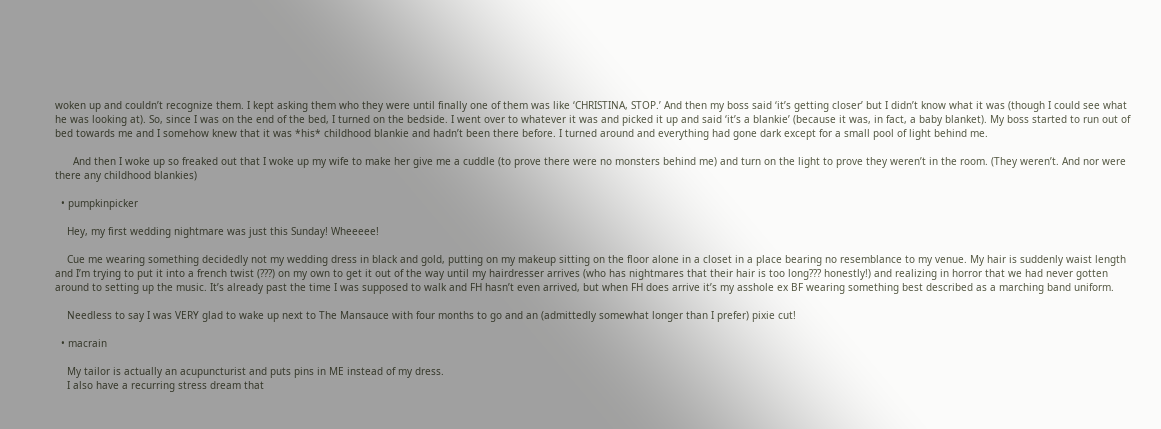woken up and couldn’t recognize them. I kept asking them who they were until finally one of them was like ‘CHRISTINA, STOP.’ And then my boss said ‘it’s getting closer’ but I didn’t know what it was (though I could see what he was looking at). So, since I was on the end of the bed, I turned on the bedside. I went over to whatever it was and picked it up and said ‘it’s a blankie’ (because it was, in fact, a baby blanket). My boss started to run out of bed towards me and I somehow knew that it was *his* childhood blankie and hadn’t been there before. I turned around and everything had gone dark except for a small pool of light behind me.

      And then I woke up so freaked out that I woke up my wife to make her give me a cuddle (to prove there were no monsters behind me) and turn on the light to prove they weren’t in the room. (They weren’t. And nor were there any childhood blankies)

  • pumpkinpicker

    Hey, my first wedding nightmare was just this Sunday! Wheeeee!

    Cue me wearing something decidedly not my wedding dress in black and gold, putting on my makeup sitting on the floor alone in a closet in a place bearing no resemblance to my venue. My hair is suddenly waist length and I’m trying to put it into a french twist (???) on my own to get it out of the way until my hairdresser arrives (who has nightmares that their hair is too long??? honestly!) and realizing in horror that we had never gotten around to setting up the music. It’s already past the time I was supposed to walk and FH hasn’t even arrived, but when FH does arrive it’s my asshole ex BF wearing something best described as a marching band uniform.

    Needless to say I was VERY glad to wake up next to The Mansauce with four months to go and an (admittedly somewhat longer than I prefer) pixie cut!

  • macrain

    My tailor is actually an acupuncturist and puts pins in ME instead of my dress.
    I also have a recurring stress dream that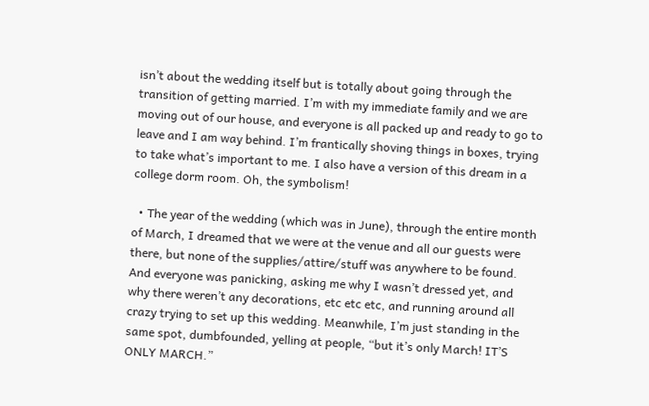isn’t about the wedding itself but is totally about going through the transition of getting married. I’m with my immediate family and we are moving out of our house, and everyone is all packed up and ready to go to leave and I am way behind. I’m frantically shoving things in boxes, trying to take what’s important to me. I also have a version of this dream in a college dorm room. Oh, the symbolism!

  • The year of the wedding (which was in June), through the entire month of March, I dreamed that we were at the venue and all our guests were there, but none of the supplies/attire/stuff was anywhere to be found. And everyone was panicking, asking me why I wasn’t dressed yet, and why there weren’t any decorations, etc etc etc, and running around all crazy trying to set up this wedding. Meanwhile, I’m just standing in the same spot, dumbfounded, yelling at people, “but it’s only March! IT’S ONLY MARCH.”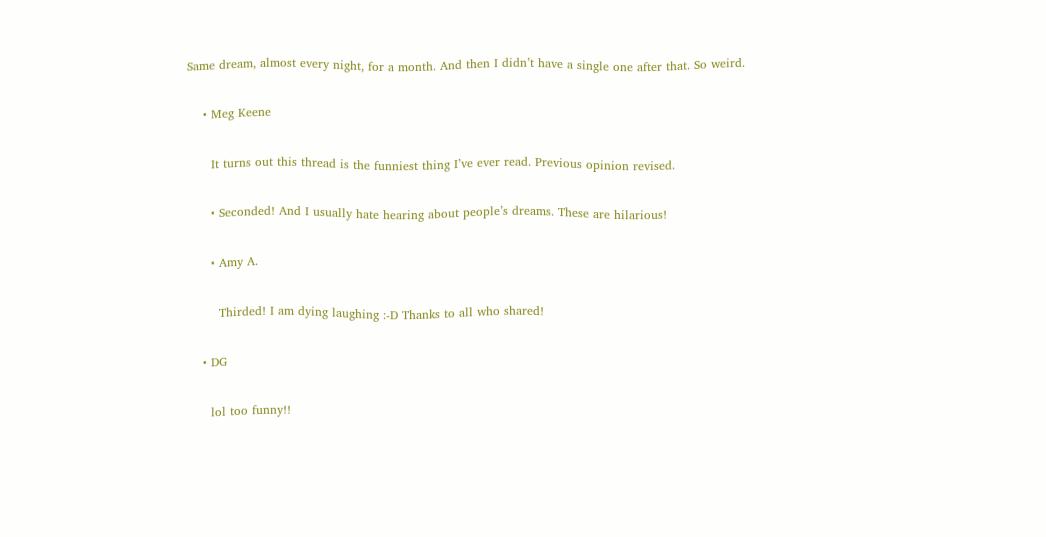Same dream, almost every night, for a month. And then I didn’t have a single one after that. So weird.

    • Meg Keene

      It turns out this thread is the funniest thing I’ve ever read. Previous opinion revised.

      • Seconded! And I usually hate hearing about people’s dreams. These are hilarious!

      • Amy A.

        Thirded! I am dying laughing :-D Thanks to all who shared!

    • DG

      lol too funny!!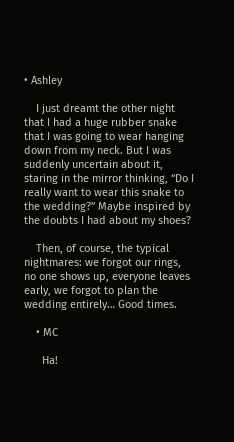• Ashley

    I just dreamt the other night that I had a huge rubber snake that I was going to wear hanging down from my neck. But I was suddenly uncertain about it, staring in the mirror thinking, “Do I really want to wear this snake to the wedding?” Maybe inspired by the doubts I had about my shoes?

    Then, of course, the typical nightmares: we forgot our rings, no one shows up, everyone leaves early, we forgot to plan the wedding entirely… Good times.

    • MC

      Ha!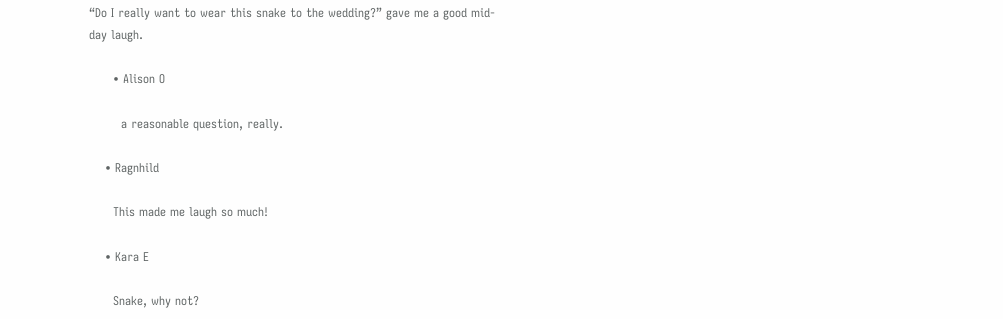“Do I really want to wear this snake to the wedding?” gave me a good mid-day laugh.

      • Alison O

        a reasonable question, really.

    • Ragnhild

      This made me laugh so much!

    • Kara E

      Snake, why not?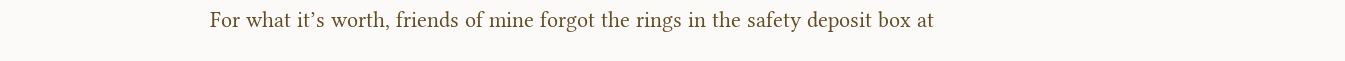For what it’s worth, friends of mine forgot the rings in the safety deposit box at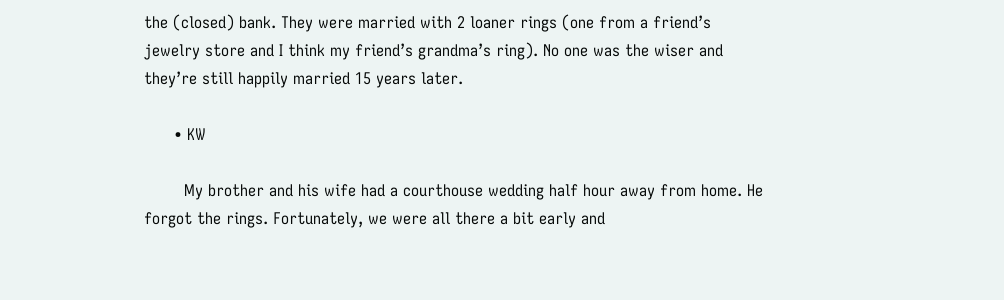the (closed) bank. They were married with 2 loaner rings (one from a friend’s jewelry store and I think my friend’s grandma’s ring). No one was the wiser and they’re still happily married 15 years later.

      • KW

        My brother and his wife had a courthouse wedding half hour away from home. He forgot the rings. Fortunately, we were all there a bit early and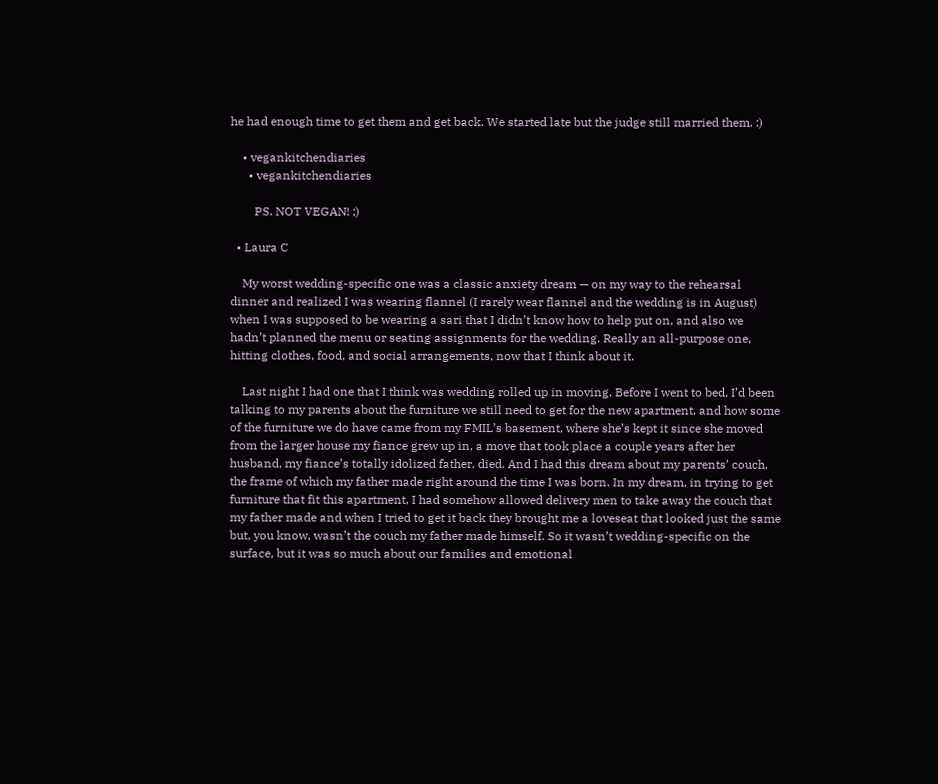he had enough time to get them and get back. We started late but the judge still married them. :)

    • vegankitchendiaries
      • vegankitchendiaries

        PS. NOT VEGAN! ;)

  • Laura C

    My worst wedding-specific one was a classic anxiety dream — on my way to the rehearsal dinner and realized I was wearing flannel (I rarely wear flannel and the wedding is in August) when I was supposed to be wearing a sari that I didn’t know how to help put on, and also we hadn’t planned the menu or seating assignments for the wedding. Really an all-purpose one, hitting clothes, food, and social arrangements, now that I think about it.

    Last night I had one that I think was wedding rolled up in moving. Before I went to bed, I’d been talking to my parents about the furniture we still need to get for the new apartment, and how some of the furniture we do have came from my FMIL’s basement, where she’s kept it since she moved from the larger house my fiance grew up in, a move that took place a couple years after her husband, my fiance’s totally idolized father, died. And I had this dream about my parents’ couch, the frame of which my father made right around the time I was born. In my dream, in trying to get furniture that fit this apartment, I had somehow allowed delivery men to take away the couch that my father made and when I tried to get it back they brought me a loveseat that looked just the same but, you know, wasn’t the couch my father made himself. So it wasn’t wedding-specific on the surface, but it was so much about our families and emotional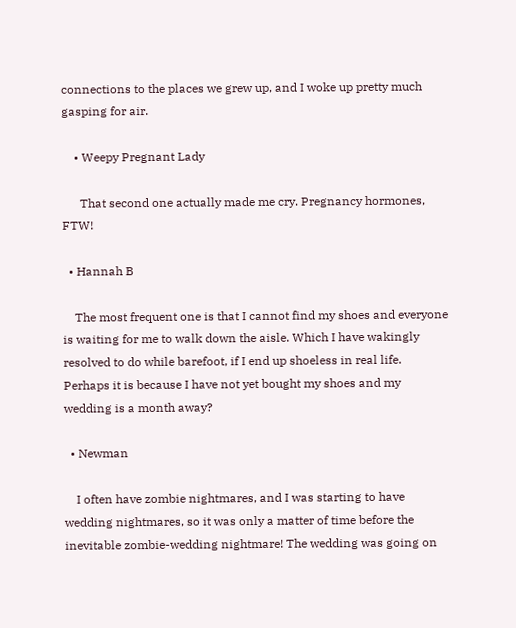connections to the places we grew up, and I woke up pretty much gasping for air.

    • Weepy Pregnant Lady

      That second one actually made me cry. Pregnancy hormones, FTW!

  • Hannah B

    The most frequent one is that I cannot find my shoes and everyone is waiting for me to walk down the aisle. Which I have wakingly resolved to do while barefoot, if I end up shoeless in real life. Perhaps it is because I have not yet bought my shoes and my wedding is a month away?

  • Newman

    I often have zombie nightmares, and I was starting to have wedding nightmares, so it was only a matter of time before the inevitable zombie-wedding nightmare! The wedding was going on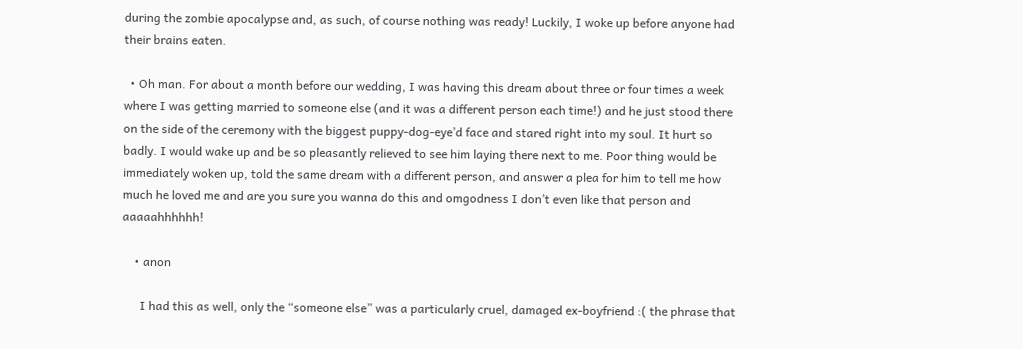during the zombie apocalypse and, as such, of course nothing was ready! Luckily, I woke up before anyone had their brains eaten.

  • Oh man. For about a month before our wedding, I was having this dream about three or four times a week where I was getting married to someone else (and it was a different person each time!) and he just stood there on the side of the ceremony with the biggest puppy-dog-eye’d face and stared right into my soul. It hurt so badly. I would wake up and be so pleasantly relieved to see him laying there next to me. Poor thing would be immediately woken up, told the same dream with a different person, and answer a plea for him to tell me how much he loved me and are you sure you wanna do this and omgodness I don’t even like that person and aaaaahhhhhh!

    • anon

      I had this as well, only the “someone else” was a particularly cruel, damaged ex-boyfriend :( the phrase that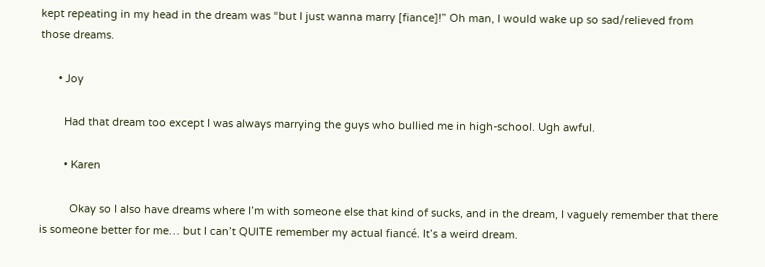kept repeating in my head in the dream was “but I just wanna marry [fiance]!” Oh man, I would wake up so sad/relieved from those dreams.

      • Joy

        Had that dream too except I was always marrying the guys who bullied me in high-school. Ugh awful.

        • Karen

          Okay so I also have dreams where I’m with someone else that kind of sucks, and in the dream, I vaguely remember that there is someone better for me… but I can’t QUITE remember my actual fiancé. It’s a weird dream.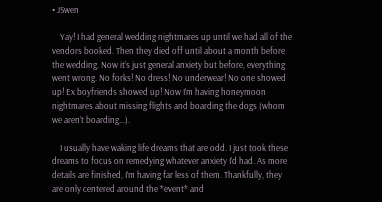• JSwen

    Yay! I had general wedding nightmares up until we had all of the vendors booked. Then they died off until about a month before the wedding. Now it’s just general anxiety but before, everything went wrong. No forks! No dress! No underwear! No one showed up! Ex boyfriends showed up! Now I’m having honeymoon nightmares about missing flights and boarding the dogs (whom we aren’t boarding…).

    I usually have waking life dreams that are odd. I just took these dreams to focus on remedying whatever anxiety I’d had. As more details are finished, I’m having far less of them. Thankfully, they are only centered around the *event* and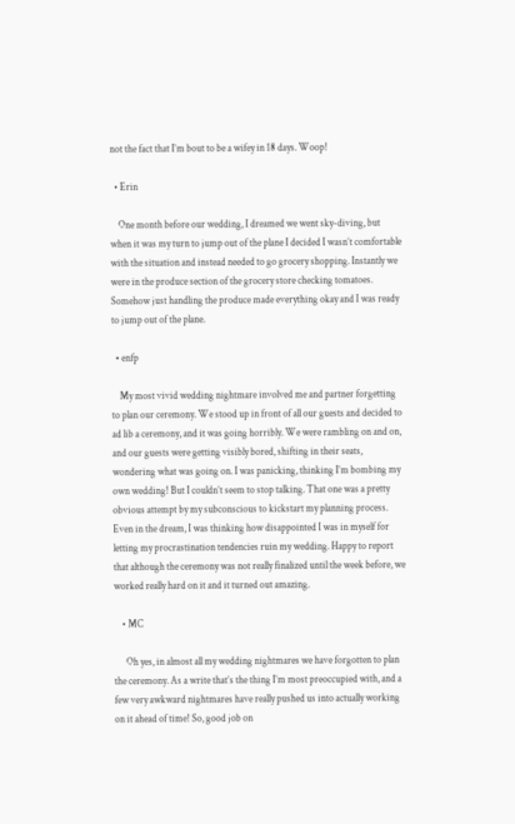not the fact that I’m bout to be a wifey in 18 days. Woop!

  • Erin

    One month before our wedding, I dreamed we went sky-diving, but when it was my turn to jump out of the plane I decided I wasn’t comfortable with the situation and instead needed to go grocery shopping. Instantly we were in the produce section of the grocery store checking tomatoes. Somehow just handling the produce made everything okay and I was ready to jump out of the plane.

  • enfp

    My most vivid wedding nightmare involved me and partner forgetting to plan our ceremony. We stood up in front of all our guests and decided to ad lib a ceremony, and it was going horribly. We were rambling on and on, and our guests were getting visibly bored, shifting in their seats, wondering what was going on. I was panicking, thinking I’m bombing my own wedding! But I couldn’t seem to stop talking. That one was a pretty obvious attempt by my subconscious to kickstart my planning process. Even in the dream, I was thinking how disappointed I was in myself for letting my procrastination tendencies ruin my wedding. Happy to report that although the ceremony was not really finalized until the week before, we worked really hard on it and it turned out amazing.

    • MC

      Oh yes, in almost all my wedding nightmares we have forgotten to plan the ceremony. As a write that’s the thing I’m most preoccupied with, and a few very awkward nightmares have really pushed us into actually working on it ahead of time! So, good job on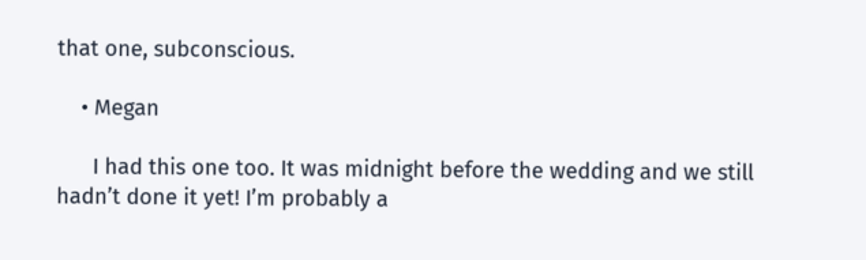that one, subconscious.

    • Megan

      I had this one too. It was midnight before the wedding and we still hadn’t done it yet! I’m probably a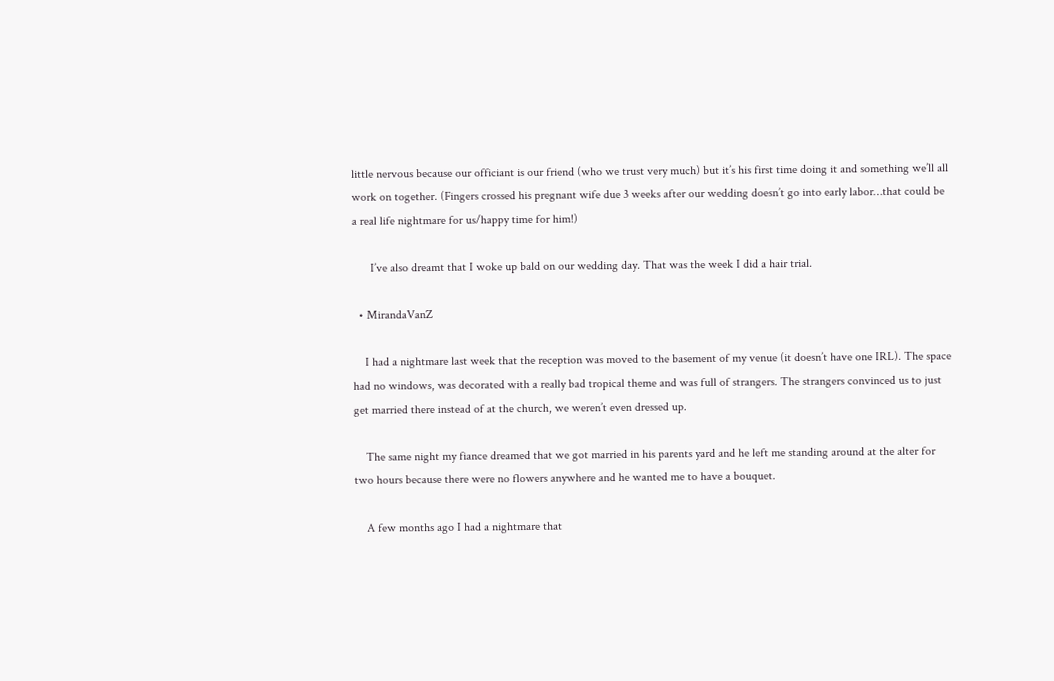little nervous because our officiant is our friend (who we trust very much) but it’s his first time doing it and something we’ll all work on together. (Fingers crossed his pregnant wife due 3 weeks after our wedding doesn’t go into early labor…that could be a real life nightmare for us/happy time for him!)

      I’ve also dreamt that I woke up bald on our wedding day. That was the week I did a hair trial.

  • MirandaVanZ

    I had a nightmare last week that the reception was moved to the basement of my venue (it doesn’t have one IRL). The space had no windows, was decorated with a really bad tropical theme and was full of strangers. The strangers convinced us to just get married there instead of at the church, we weren’t even dressed up.

    The same night my fiance dreamed that we got married in his parents yard and he left me standing around at the alter for two hours because there were no flowers anywhere and he wanted me to have a bouquet.

    A few months ago I had a nightmare that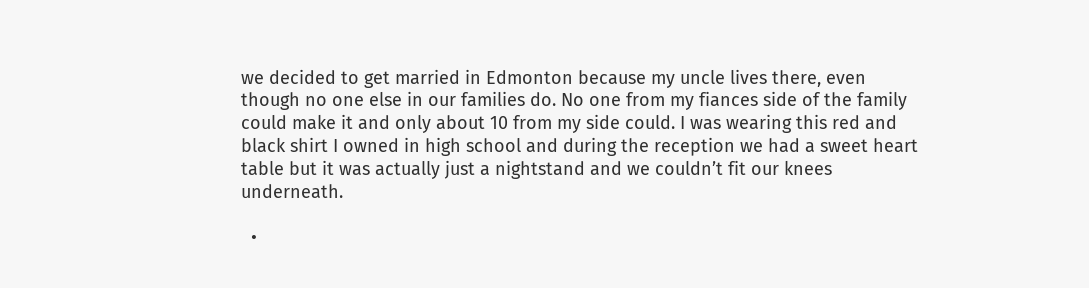we decided to get married in Edmonton because my uncle lives there, even though no one else in our families do. No one from my fiances side of the family could make it and only about 10 from my side could. I was wearing this red and black shirt I owned in high school and during the reception we had a sweet heart table but it was actually just a nightstand and we couldn’t fit our knees underneath.

  •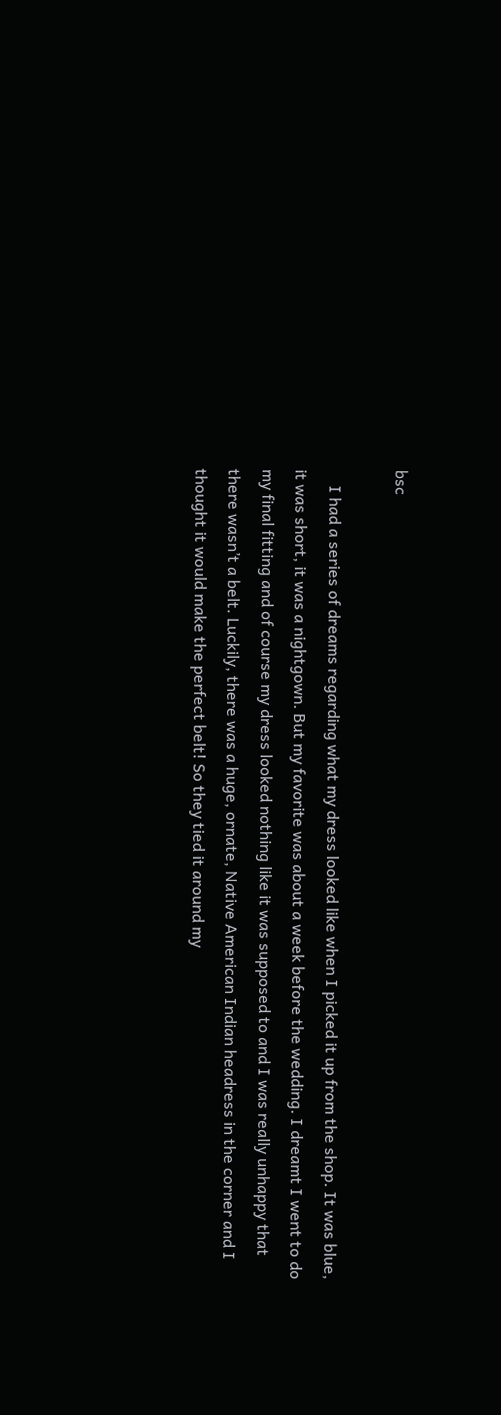bsc

    I had a series of dreams regarding what my dress looked like when I picked it up from the shop. It was blue, it was short, it was a nightgown. But my favorite was about a week before the wedding. I dreamt I went to do my final fitting and of course my dress looked nothing like it was supposed to and I was really unhappy that there wasn’t a belt. Luckily, there was a huge, ornate, Native American Indian headress in the corner and I thought it would make the perfect belt! So they tied it around my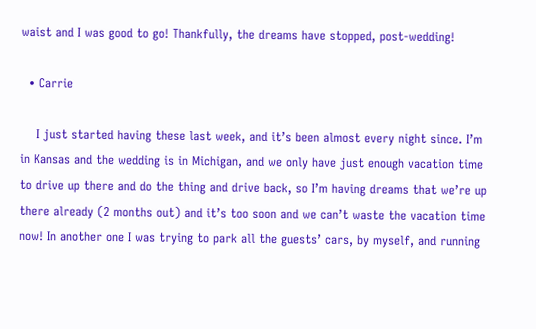waist and I was good to go! Thankfully, the dreams have stopped, post-wedding!

  • Carrie

    I just started having these last week, and it’s been almost every night since. I’m in Kansas and the wedding is in Michigan, and we only have just enough vacation time to drive up there and do the thing and drive back, so I’m having dreams that we’re up there already (2 months out) and it’s too soon and we can’t waste the vacation time now! In another one I was trying to park all the guests’ cars, by myself, and running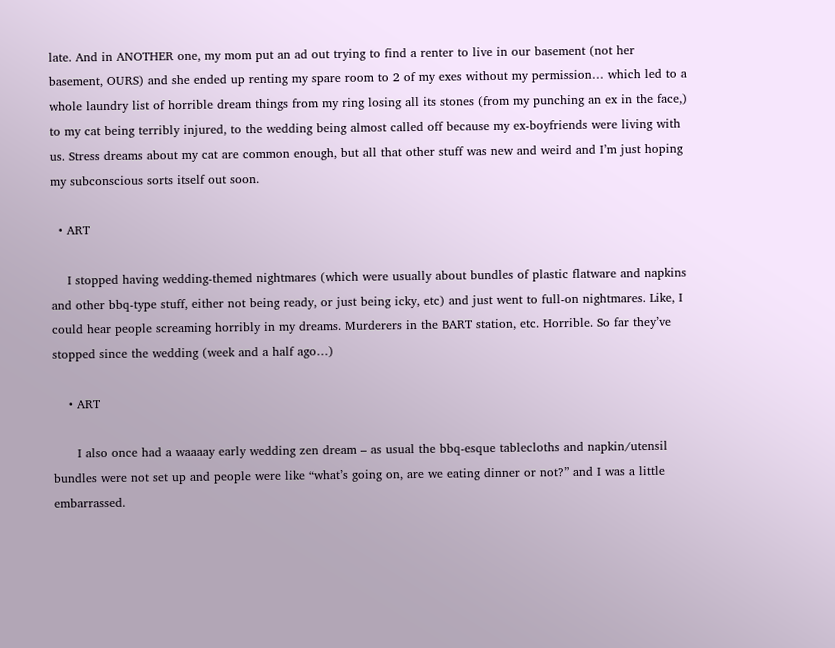late. And in ANOTHER one, my mom put an ad out trying to find a renter to live in our basement (not her basement, OURS) and she ended up renting my spare room to 2 of my exes without my permission… which led to a whole laundry list of horrible dream things from my ring losing all its stones (from my punching an ex in the face,) to my cat being terribly injured, to the wedding being almost called off because my ex-boyfriends were living with us. Stress dreams about my cat are common enough, but all that other stuff was new and weird and I’m just hoping my subconscious sorts itself out soon.

  • ART

    I stopped having wedding-themed nightmares (which were usually about bundles of plastic flatware and napkins and other bbq-type stuff, either not being ready, or just being icky, etc) and just went to full-on nightmares. Like, I could hear people screaming horribly in my dreams. Murderers in the BART station, etc. Horrible. So far they’ve stopped since the wedding (week and a half ago…)

    • ART

      I also once had a waaaay early wedding zen dream – as usual the bbq-esque tablecloths and napkin/utensil bundles were not set up and people were like “what’s going on, are we eating dinner or not?” and I was a little embarrassed.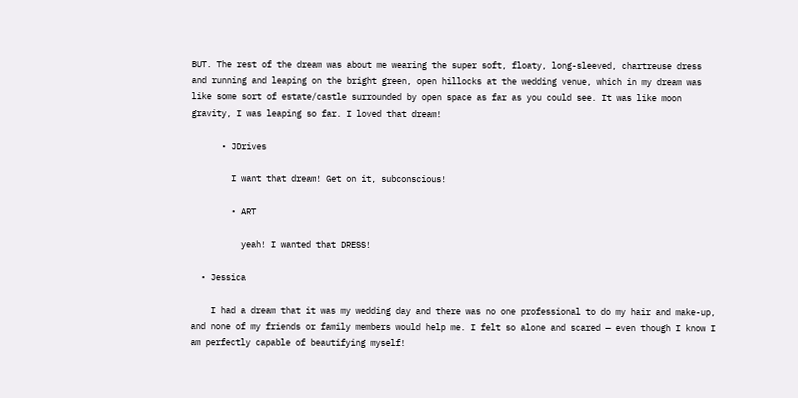BUT. The rest of the dream was about me wearing the super soft, floaty, long-sleeved, chartreuse dress and running and leaping on the bright green, open hillocks at the wedding venue, which in my dream was like some sort of estate/castle surrounded by open space as far as you could see. It was like moon gravity, I was leaping so far. I loved that dream!

      • JDrives

        I want that dream! Get on it, subconscious!

        • ART

          yeah! I wanted that DRESS!

  • Jessica

    I had a dream that it was my wedding day and there was no one professional to do my hair and make-up, and none of my friends or family members would help me. I felt so alone and scared — even though I know I am perfectly capable of beautifying myself!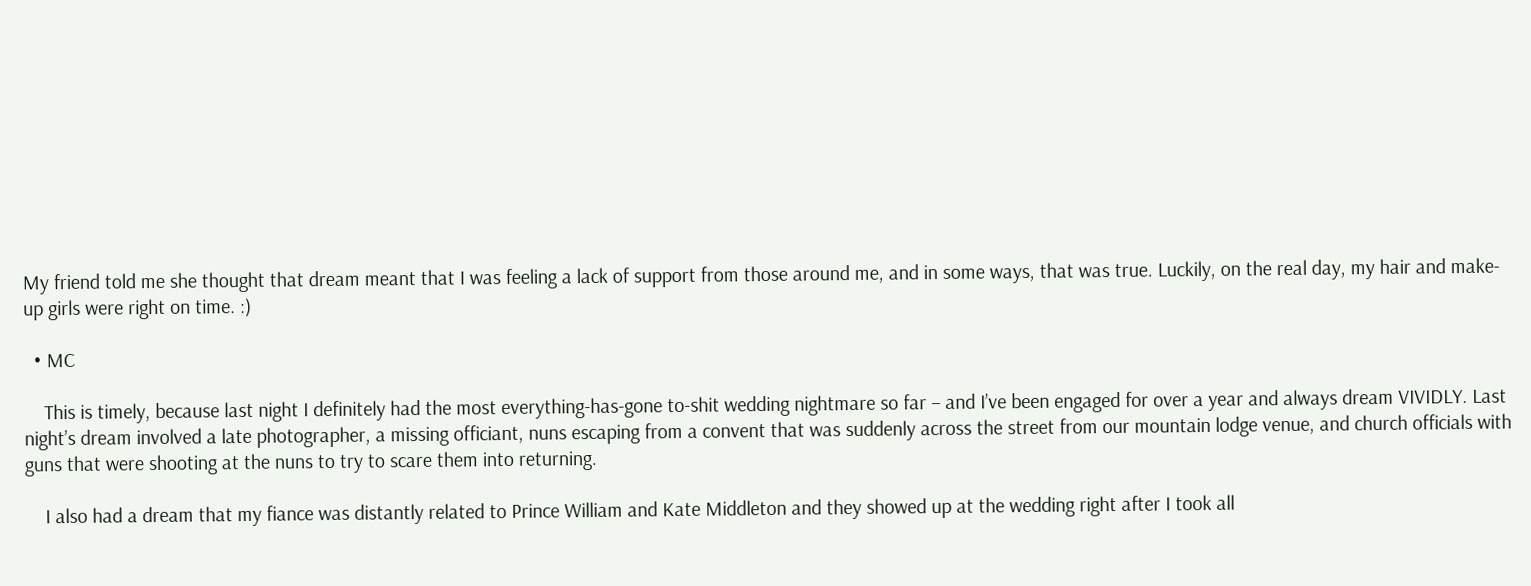My friend told me she thought that dream meant that I was feeling a lack of support from those around me, and in some ways, that was true. Luckily, on the real day, my hair and make-up girls were right on time. :)

  • MC

    This is timely, because last night I definitely had the most everything-has-gone to-shit wedding nightmare so far – and I’ve been engaged for over a year and always dream VIVIDLY. Last night’s dream involved a late photographer, a missing officiant, nuns escaping from a convent that was suddenly across the street from our mountain lodge venue, and church officials with guns that were shooting at the nuns to try to scare them into returning.

    I also had a dream that my fiance was distantly related to Prince William and Kate Middleton and they showed up at the wedding right after I took all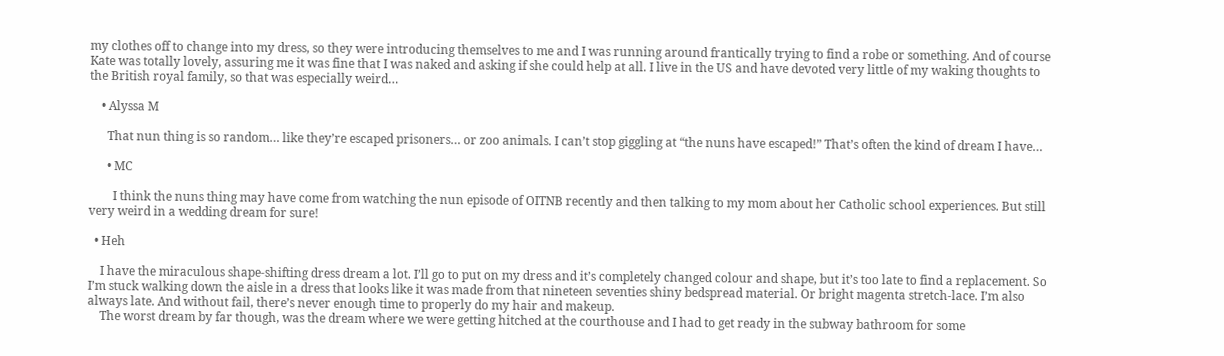my clothes off to change into my dress, so they were introducing themselves to me and I was running around frantically trying to find a robe or something. And of course Kate was totally lovely, assuring me it was fine that I was naked and asking if she could help at all. I live in the US and have devoted very little of my waking thoughts to the British royal family, so that was especially weird…

    • Alyssa M

      That nun thing is so random… like they’re escaped prisoners… or zoo animals. I can’t stop giggling at “the nuns have escaped!” That’s often the kind of dream I have…

      • MC

        I think the nuns thing may have come from watching the nun episode of OITNB recently and then talking to my mom about her Catholic school experiences. But still very weird in a wedding dream for sure!

  • Heh

    I have the miraculous shape-shifting dress dream a lot. I’ll go to put on my dress and it’s completely changed colour and shape, but it’s too late to find a replacement. So I’m stuck walking down the aisle in a dress that looks like it was made from that nineteen seventies shiny bedspread material. Or bright magenta stretch-lace. I’m also always late. And without fail, there’s never enough time to properly do my hair and makeup.
    The worst dream by far though, was the dream where we were getting hitched at the courthouse and I had to get ready in the subway bathroom for some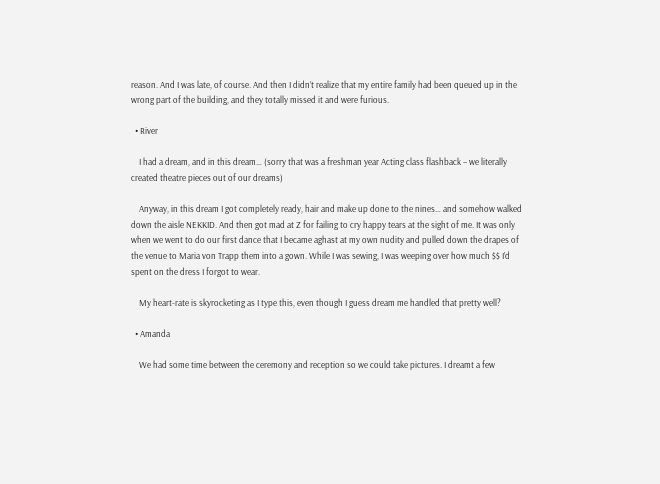reason. And I was late, of course. And then I didn’t realize that my entire family had been queued up in the wrong part of the building, and they totally missed it and were furious.

  • River

    I had a dream, and in this dream… (sorry that was a freshman year Acting class flashback – we literally created theatre pieces out of our dreams)

    Anyway, in this dream I got completely ready, hair and make up done to the nines… and somehow walked down the aisle NEKKID. And then got mad at Z for failing to cry happy tears at the sight of me. It was only when we went to do our first dance that I became aghast at my own nudity and pulled down the drapes of the venue to Maria von Trapp them into a gown. While I was sewing, I was weeping over how much $$ I’d spent on the dress I forgot to wear.

    My heart-rate is skyrocketing as I type this, even though I guess dream me handled that pretty well?

  • Amanda

    We had some time between the ceremony and reception so we could take pictures. I dreamt a few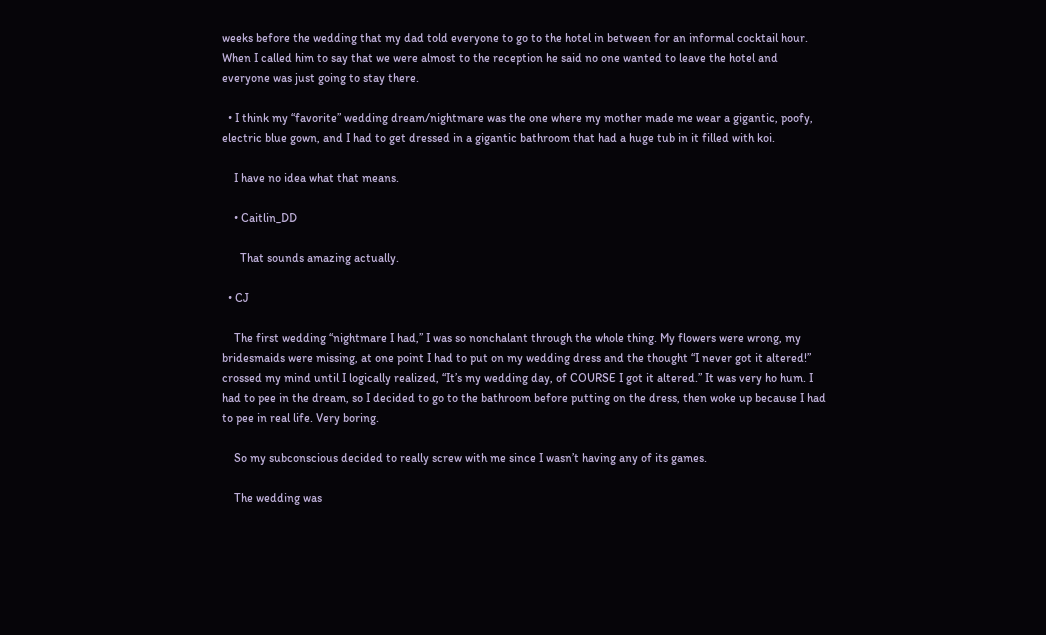weeks before the wedding that my dad told everyone to go to the hotel in between for an informal cocktail hour. When I called him to say that we were almost to the reception he said no one wanted to leave the hotel and everyone was just going to stay there.

  • I think my “favorite” wedding dream/nightmare was the one where my mother made me wear a gigantic, poofy, electric blue gown, and I had to get dressed in a gigantic bathroom that had a huge tub in it filled with koi.

    I have no idea what that means.

    • Caitlin_DD

      That sounds amazing actually.

  • CJ

    The first wedding “nightmare I had,” I was so nonchalant through the whole thing. My flowers were wrong, my bridesmaids were missing, at one point I had to put on my wedding dress and the thought “I never got it altered!” crossed my mind until I logically realized, “It’s my wedding day, of COURSE I got it altered.” It was very ho hum. I had to pee in the dream, so I decided to go to the bathroom before putting on the dress, then woke up because I had to pee in real life. Very boring.

    So my subconscious decided to really screw with me since I wasn’t having any of its games.

    The wedding was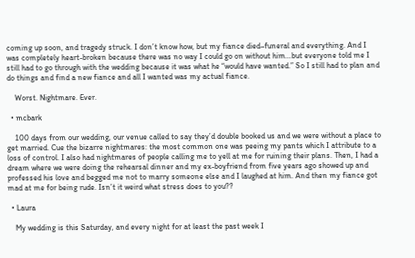coming up soon, and tragedy struck. I don’t know how, but my fiance died–funeral and everything. And I was completely heart-broken because there was no way I could go on without him…but everyone told me I still had to go through with the wedding because it was what he “would have wanted.” So I still had to plan and do things and find a new fiance and all I wanted was my actual fiance.

    Worst. Nightmare. Ever.

  • mcbark

    100 days from our wedding, our venue called to say they’d double booked us and we were without a place to get married. Cue the bizarre nightmares: the most common one was peeing my pants which I attribute to a loss of control. I also had nightmares of people calling me to yell at me for ruining their plans. Then, I had a dream where we were doing the rehearsal dinner and my ex-boyfriend from five years ago showed up and professed his love and begged me not to marry someone else and I laughed at him. And then my fiance got mad at me for being rude. Isn’t it weird what stress does to you??

  • Laura

    My wedding is this Saturday, and every night for at least the past week I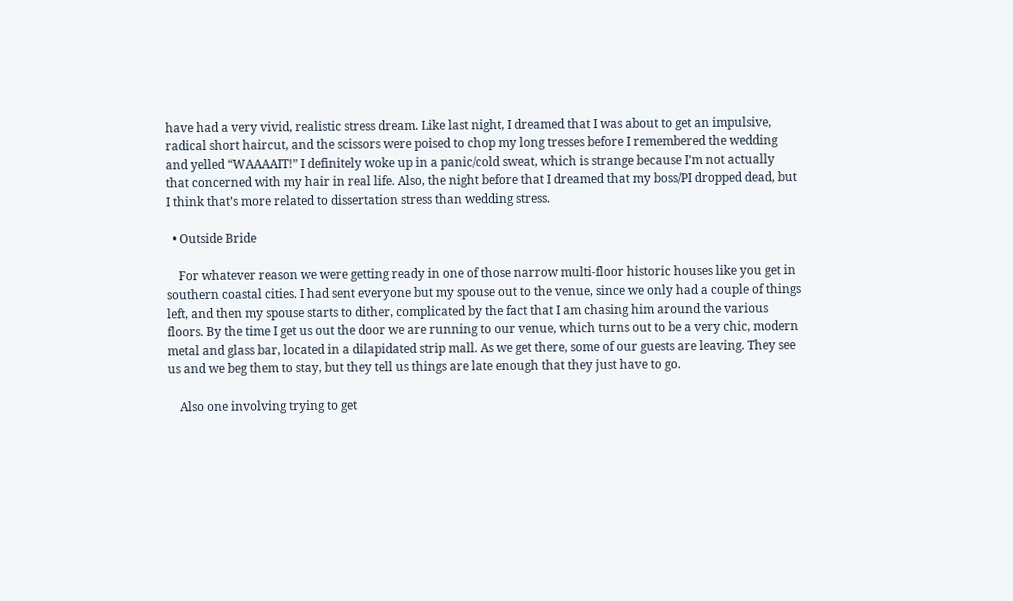have had a very vivid, realistic stress dream. Like last night, I dreamed that I was about to get an impulsive, radical short haircut, and the scissors were poised to chop my long tresses before I remembered the wedding and yelled “WAAAAIT!” I definitely woke up in a panic/cold sweat, which is strange because I’m not actually that concerned with my hair in real life. Also, the night before that I dreamed that my boss/PI dropped dead, but I think that’s more related to dissertation stress than wedding stress.

  • Outside Bride

    For whatever reason we were getting ready in one of those narrow multi-floor historic houses like you get in southern coastal cities. I had sent everyone but my spouse out to the venue, since we only had a couple of things left, and then my spouse starts to dither, complicated by the fact that I am chasing him around the various floors. By the time I get us out the door we are running to our venue, which turns out to be a very chic, modern metal and glass bar, located in a dilapidated strip mall. As we get there, some of our guests are leaving. They see us and we beg them to stay, but they tell us things are late enough that they just have to go.

    Also one involving trying to get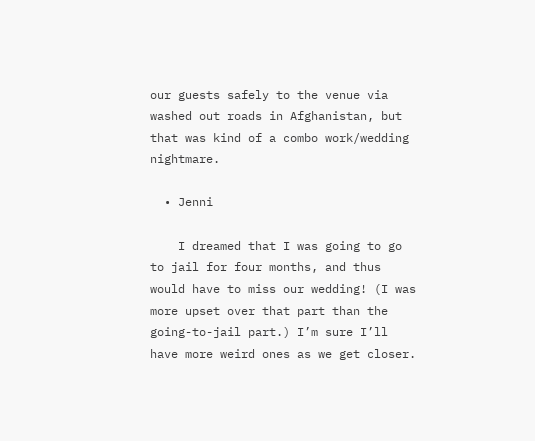our guests safely to the venue via washed out roads in Afghanistan, but that was kind of a combo work/wedding nightmare.

  • Jenni

    I dreamed that I was going to go to jail for four months, and thus would have to miss our wedding! (I was more upset over that part than the going-to-jail part.) I’m sure I’ll have more weird ones as we get closer.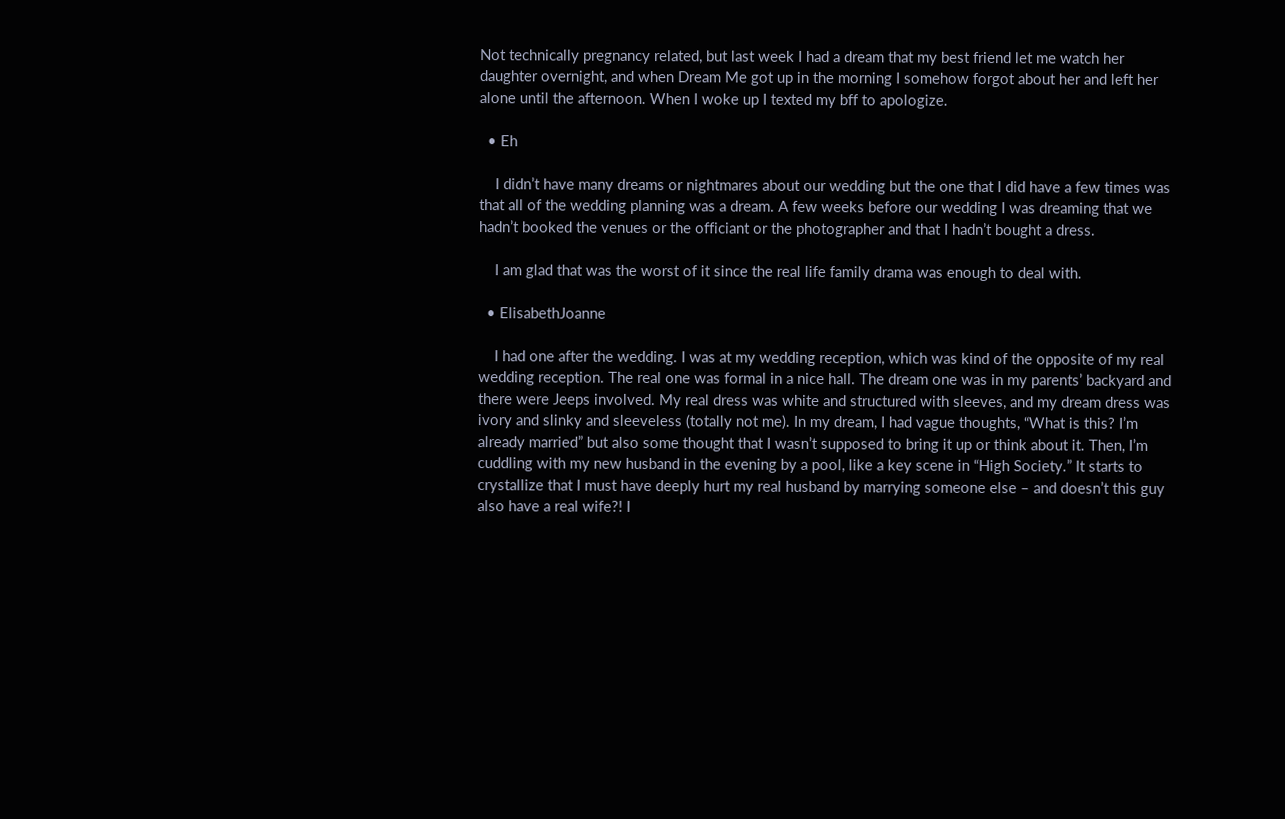Not technically pregnancy related, but last week I had a dream that my best friend let me watch her daughter overnight, and when Dream Me got up in the morning I somehow forgot about her and left her alone until the afternoon. When I woke up I texted my bff to apologize.

  • Eh

    I didn’t have many dreams or nightmares about our wedding but the one that I did have a few times was that all of the wedding planning was a dream. A few weeks before our wedding I was dreaming that we hadn’t booked the venues or the officiant or the photographer and that I hadn’t bought a dress.

    I am glad that was the worst of it since the real life family drama was enough to deal with.

  • ElisabethJoanne

    I had one after the wedding. I was at my wedding reception, which was kind of the opposite of my real wedding reception. The real one was formal in a nice hall. The dream one was in my parents’ backyard and there were Jeeps involved. My real dress was white and structured with sleeves, and my dream dress was ivory and slinky and sleeveless (totally not me). In my dream, I had vague thoughts, “What is this? I’m already married” but also some thought that I wasn’t supposed to bring it up or think about it. Then, I’m cuddling with my new husband in the evening by a pool, like a key scene in “High Society.” It starts to crystallize that I must have deeply hurt my real husband by marrying someone else – and doesn’t this guy also have a real wife?! I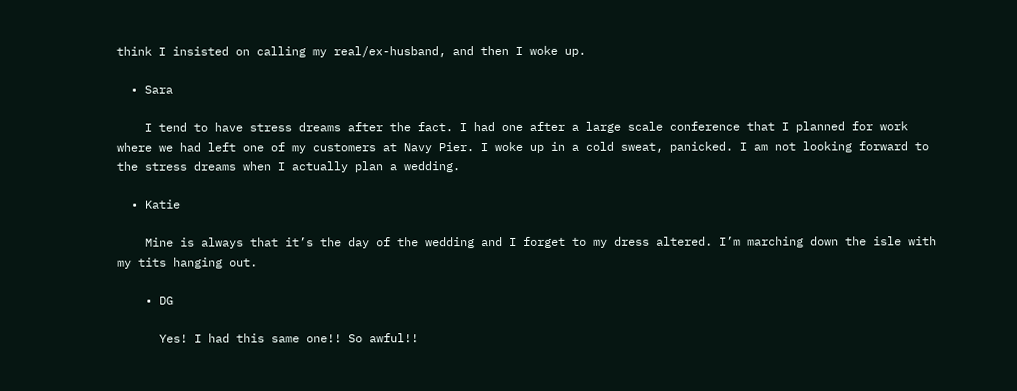think I insisted on calling my real/ex-husband, and then I woke up.

  • Sara

    I tend to have stress dreams after the fact. I had one after a large scale conference that I planned for work where we had left one of my customers at Navy Pier. I woke up in a cold sweat, panicked. I am not looking forward to the stress dreams when I actually plan a wedding.

  • Katie

    Mine is always that it’s the day of the wedding and I forget to my dress altered. I’m marching down the isle with my tits hanging out.

    • DG

      Yes! I had this same one!! So awful!!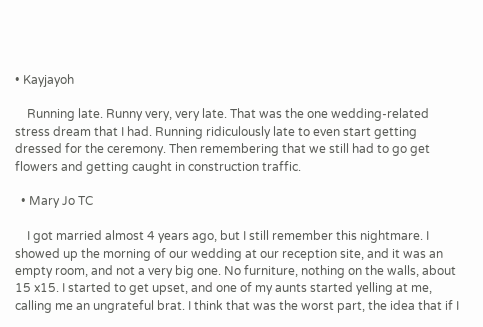• Kayjayoh

    Running late. Runny very, very late. That was the one wedding-related stress dream that I had. Running ridiculously late to even start getting dressed for the ceremony. Then remembering that we still had to go get flowers and getting caught in construction traffic.

  • Mary Jo TC

    I got married almost 4 years ago, but I still remember this nightmare. I showed up the morning of our wedding at our reception site, and it was an empty room, and not a very big one. No furniture, nothing on the walls, about 15 x15. I started to get upset, and one of my aunts started yelling at me, calling me an ungrateful brat. I think that was the worst part, the idea that if I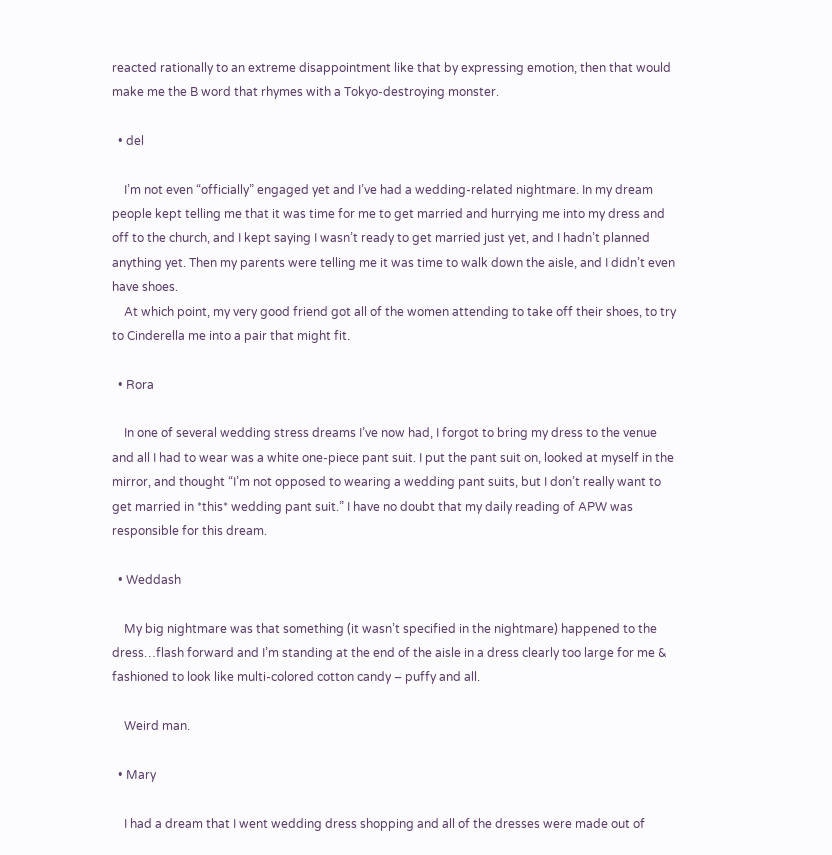reacted rationally to an extreme disappointment like that by expressing emotion, then that would make me the B word that rhymes with a Tokyo-destroying monster.

  • del

    I’m not even “officially” engaged yet and I’ve had a wedding-related nightmare. In my dream people kept telling me that it was time for me to get married and hurrying me into my dress and off to the church, and I kept saying I wasn’t ready to get married just yet, and I hadn’t planned anything yet. Then my parents were telling me it was time to walk down the aisle, and I didn’t even have shoes.
    At which point, my very good friend got all of the women attending to take off their shoes, to try to Cinderella me into a pair that might fit.

  • Rora

    In one of several wedding stress dreams I’ve now had, I forgot to bring my dress to the venue and all I had to wear was a white one-piece pant suit. I put the pant suit on, looked at myself in the mirror, and thought “I’m not opposed to wearing a wedding pant suits, but I don’t really want to get married in *this* wedding pant suit.” I have no doubt that my daily reading of APW was responsible for this dream.

  • Weddash

    My big nightmare was that something (it wasn’t specified in the nightmare) happened to the dress…flash forward and I’m standing at the end of the aisle in a dress clearly too large for me & fashioned to look like multi-colored cotton candy – puffy and all.

    Weird man.

  • Mary

    I had a dream that I went wedding dress shopping and all of the dresses were made out of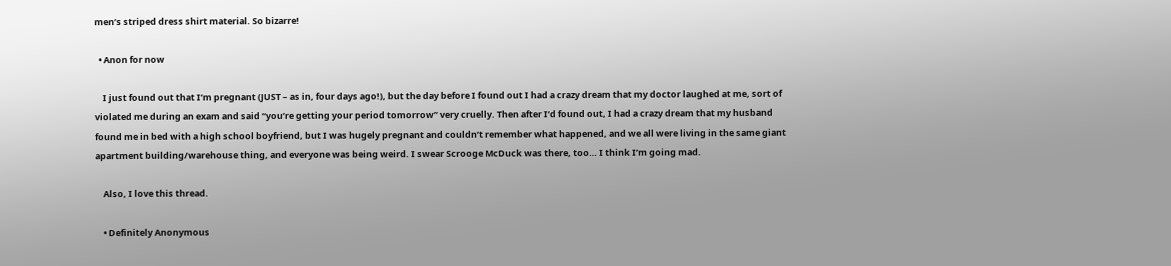men’s striped dress shirt material. So bizarre!

  • Anon for now

    I just found out that I’m pregnant (JUST – as in, four days ago!), but the day before I found out I had a crazy dream that my doctor laughed at me, sort of violated me during an exam and said “you’re getting your period tomorrow” very cruelly. Then after I’d found out, I had a crazy dream that my husband found me in bed with a high school boyfriend, but I was hugely pregnant and couldn’t remember what happened, and we all were living in the same giant apartment building/warehouse thing, and everyone was being weird. I swear Scrooge McDuck was there, too… I think I’m going mad.

    Also, I love this thread.

    • Definitely Anonymous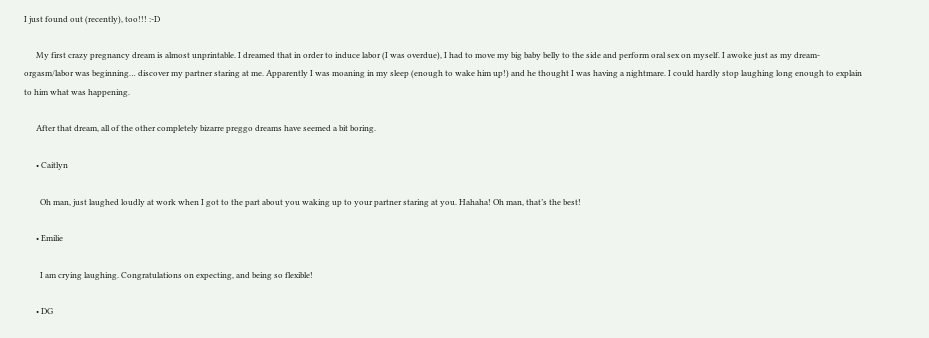I just found out (recently), too!!! :-D

      My first crazy pregnancy dream is almost unprintable. I dreamed that in order to induce labor (I was overdue), I had to move my big baby belly to the side and perform oral sex on myself. I awoke just as my dream-orgasm/labor was beginning… discover my partner staring at me. Apparently I was moaning in my sleep (enough to wake him up!) and he thought I was having a nightmare. I could hardly stop laughing long enough to explain to him what was happening.

      After that dream, all of the other completely bizarre preggo dreams have seemed a bit boring.

      • Caitlyn

        Oh man, just laughed loudly at work when I got to the part about you waking up to your partner staring at you. Hahaha! Oh man, that’s the best!

      • Emilie

        I am crying laughing. Congratulations on expecting, and being so flexible!

      • DG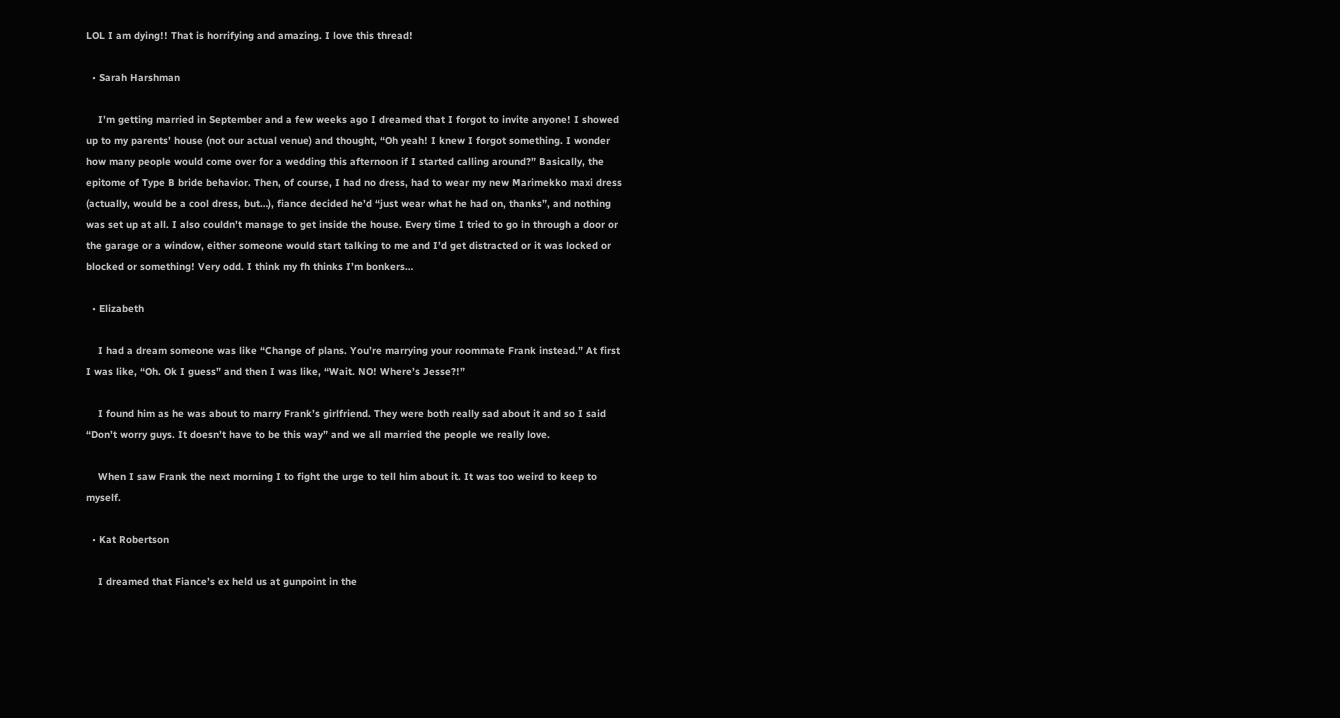LOL I am dying!! That is horrifying and amazing. I love this thread!

  • Sarah Harshman

    I’m getting married in September and a few weeks ago I dreamed that I forgot to invite anyone! I showed up to my parents’ house (not our actual venue) and thought, “Oh yeah! I knew I forgot something. I wonder how many people would come over for a wedding this afternoon if I started calling around?” Basically, the epitome of Type B bride behavior. Then, of course, I had no dress, had to wear my new Marimekko maxi dress (actually, would be a cool dress, but…), fiance decided he’d “just wear what he had on, thanks”, and nothing was set up at all. I also couldn’t manage to get inside the house. Every time I tried to go in through a door or the garage or a window, either someone would start talking to me and I’d get distracted or it was locked or blocked or something! Very odd. I think my fh thinks I’m bonkers…

  • Elizabeth

    I had a dream someone was like “Change of plans. You’re marrying your roommate Frank instead.” At first I was like, “Oh. Ok I guess” and then I was like, “Wait. NO! Where’s Jesse?!”

    I found him as he was about to marry Frank’s girlfriend. They were both really sad about it and so I said “Don’t worry guys. It doesn’t have to be this way” and we all married the people we really love.

    When I saw Frank the next morning I to fight the urge to tell him about it. It was too weird to keep to myself.

  • Kat Robertson

    I dreamed that Fiance’s ex held us at gunpoint in the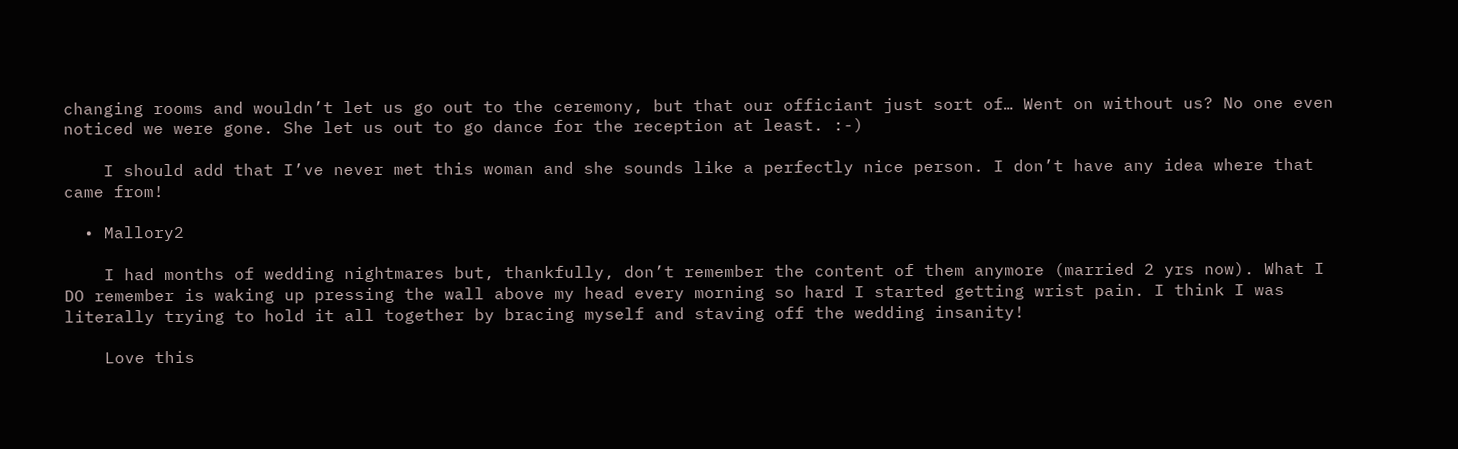changing rooms and wouldn’t let us go out to the ceremony, but that our officiant just sort of… Went on without us? No one even noticed we were gone. She let us out to go dance for the reception at least. :-)

    I should add that I’ve never met this woman and she sounds like a perfectly nice person. I don’t have any idea where that came from!

  • Mallory2

    I had months of wedding nightmares but, thankfully, don’t remember the content of them anymore (married 2 yrs now). What I DO remember is waking up pressing the wall above my head every morning so hard I started getting wrist pain. I think I was literally trying to hold it all together by bracing myself and staving off the wedding insanity!

    Love this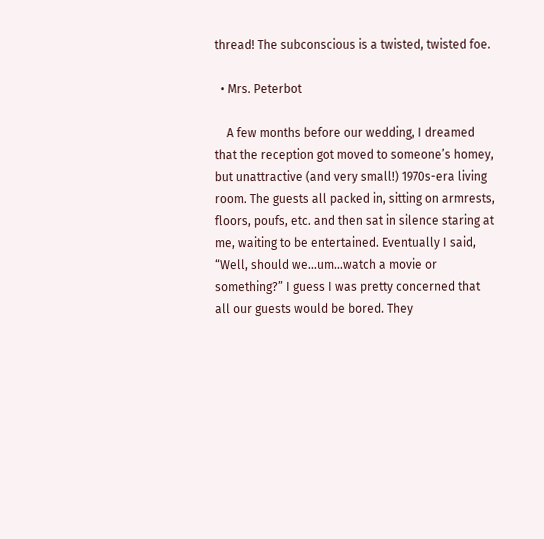thread! The subconscious is a twisted, twisted foe.

  • Mrs. Peterbot

    A few months before our wedding, I dreamed that the reception got moved to someone’s homey, but unattractive (and very small!) 1970s-era living room. The guests all packed in, sitting on armrests, floors, poufs, etc. and then sat in silence staring at me, waiting to be entertained. Eventually I said, “Well, should we…um…watch a movie or something?” I guess I was pretty concerned that all our guests would be bored. They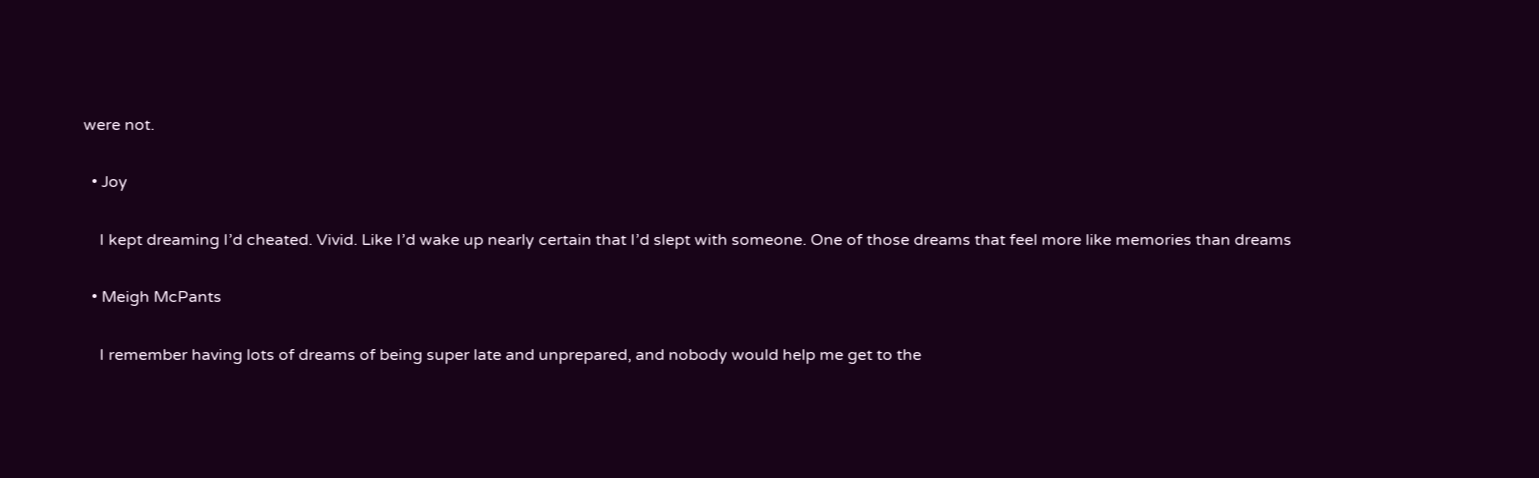were not.

  • Joy

    I kept dreaming I’d cheated. Vivid. Like I’d wake up nearly certain that I’d slept with someone. One of those dreams that feel more like memories than dreams

  • Meigh McPants

    I remember having lots of dreams of being super late and unprepared, and nobody would help me get to the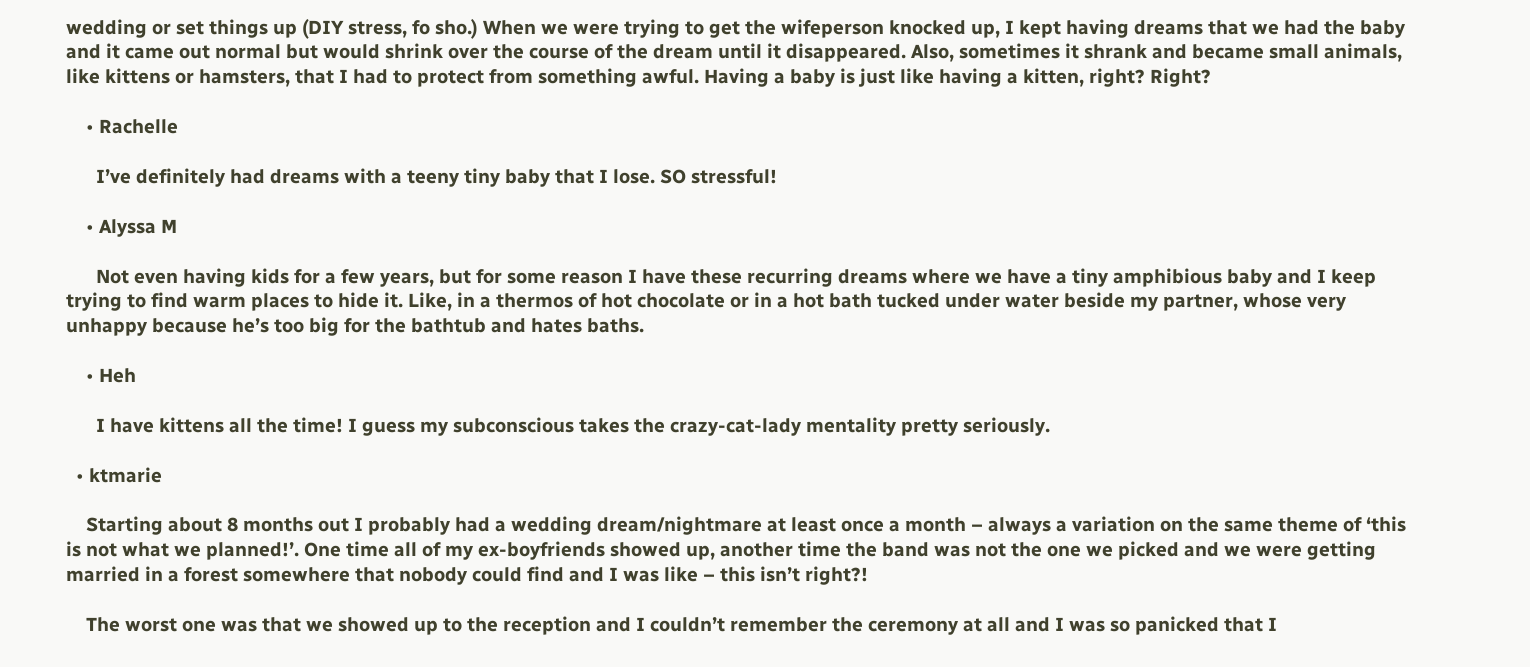wedding or set things up (DIY stress, fo sho.) When we were trying to get the wifeperson knocked up, I kept having dreams that we had the baby and it came out normal but would shrink over the course of the dream until it disappeared. Also, sometimes it shrank and became small animals, like kittens or hamsters, that I had to protect from something awful. Having a baby is just like having a kitten, right? Right?

    • Rachelle

      I’ve definitely had dreams with a teeny tiny baby that I lose. SO stressful!

    • Alyssa M

      Not even having kids for a few years, but for some reason I have these recurring dreams where we have a tiny amphibious baby and I keep trying to find warm places to hide it. Like, in a thermos of hot chocolate or in a hot bath tucked under water beside my partner, whose very unhappy because he’s too big for the bathtub and hates baths.

    • Heh

      I have kittens all the time! I guess my subconscious takes the crazy-cat-lady mentality pretty seriously.

  • ktmarie

    Starting about 8 months out I probably had a wedding dream/nightmare at least once a month – always a variation on the same theme of ‘this is not what we planned!’. One time all of my ex-boyfriends showed up, another time the band was not the one we picked and we were getting married in a forest somewhere that nobody could find and I was like – this isn’t right?!

    The worst one was that we showed up to the reception and I couldn’t remember the ceremony at all and I was so panicked that I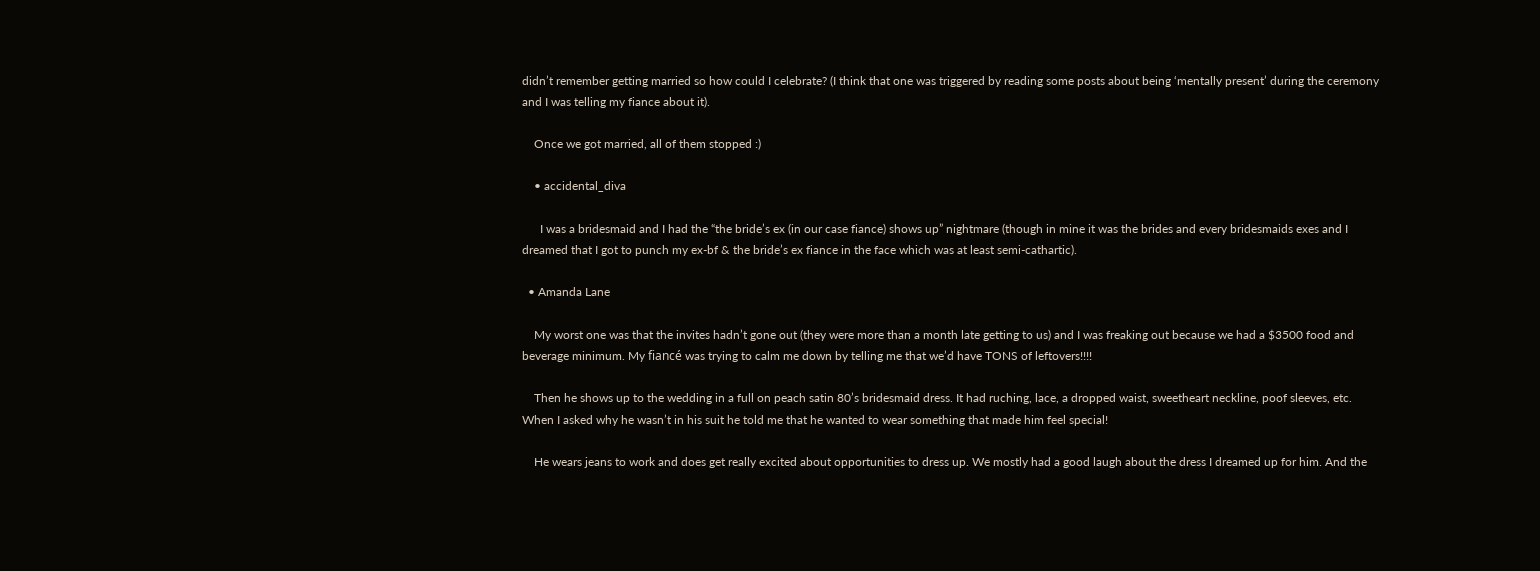didn’t remember getting married so how could I celebrate? (I think that one was triggered by reading some posts about being ‘mentally present’ during the ceremony and I was telling my fiance about it).

    Once we got married, all of them stopped :)

    • accidental_diva

      I was a bridesmaid and I had the “the bride’s ex (in our case fiance) shows up” nightmare (though in mine it was the brides and every bridesmaids exes and I dreamed that I got to punch my ex-bf & the bride’s ex fiance in the face which was at least semi-cathartic).

  • Amanda Lane

    My worst one was that the invites hadn’t gone out (they were more than a month late getting to us) and I was freaking out because we had a $3500 food and beverage minimum. My fiancé was trying to calm me down by telling me that we’d have TONS of leftovers!!!!

    Then he shows up to the wedding in a full on peach satin 80’s bridesmaid dress. It had ruching, lace, a dropped waist, sweetheart neckline, poof sleeves, etc. When I asked why he wasn’t in his suit he told me that he wanted to wear something that made him feel special!

    He wears jeans to work and does get really excited about opportunities to dress up. We mostly had a good laugh about the dress I dreamed up for him. And the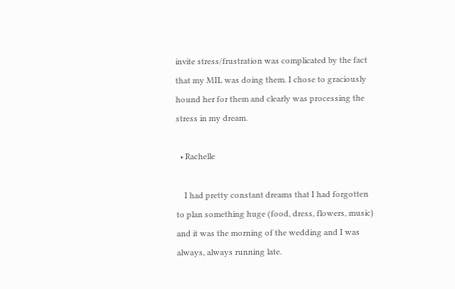invite stress/frustration was complicated by the fact that my MIL was doing them. I chose to graciously hound her for them and clearly was processing the stress in my dream.

  • Rachelle

    I had pretty constant dreams that I had forgotten to plan something huge (food, dress, flowers, music) and it was the morning of the wedding and I was always, always running late.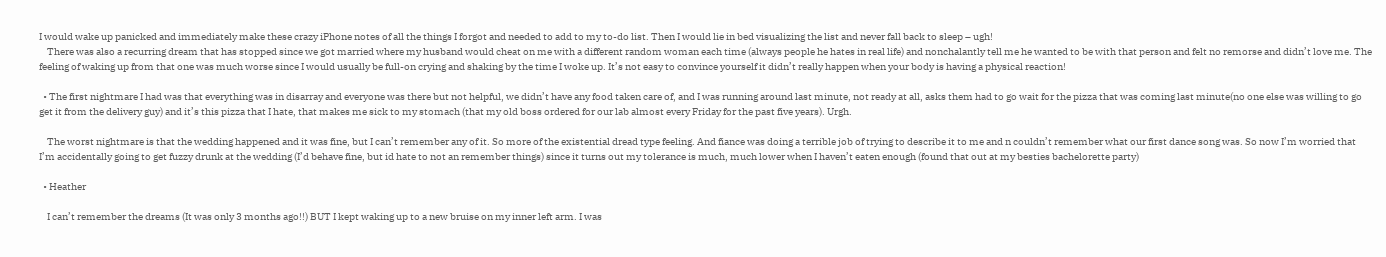I would wake up panicked and immediately make these crazy iPhone notes of all the things I forgot and needed to add to my to-do list. Then I would lie in bed visualizing the list and never fall back to sleep – ugh!
    There was also a recurring dream that has stopped since we got married where my husband would cheat on me with a different random woman each time (always people he hates in real life) and nonchalantly tell me he wanted to be with that person and felt no remorse and didn’t love me. The feeling of waking up from that one was much worse since I would usually be full-on crying and shaking by the time I woke up. It’s not easy to convince yourself it didn’t really happen when your body is having a physical reaction!

  • The first nightmare I had was that everything was in disarray and everyone was there but not helpful, we didn’t have any food taken care of, and I was running around last minute, not ready at all, asks them had to go wait for the pizza that was coming last minute(no one else was willing to go get it from the delivery guy) and it’s this pizza that I hate, that makes me sick to my stomach (that my old boss ordered for our lab almost every Friday for the past five years). Urgh.

    The worst nightmare is that the wedding happened and it was fine, but I can’t remember any of it. So more of the existential dread type feeling. And fiance was doing a terrible job of trying to describe it to me and n couldn’t remember what our first dance song was. So now I’m worried that I’m accidentally going to get fuzzy drunk at the wedding (I’d behave fine, but id hate to not an remember things) since it turns out my tolerance is much, much lower when I haven’t eaten enough (found that out at my besties bachelorette party)

  • Heather

    I can’t remember the dreams (It was only 3 months ago!!) BUT I kept waking up to a new bruise on my inner left arm. I was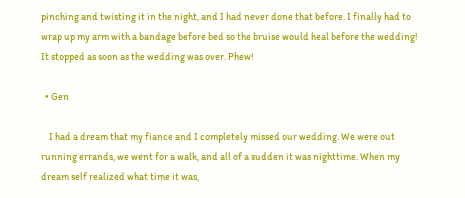pinching and twisting it in the night, and I had never done that before. I finally had to wrap up my arm with a bandage before bed so the bruise would heal before the wedding! It stopped as soon as the wedding was over. Phew!

  • Gen

    I had a dream that my fiance and I completely missed our wedding. We were out running errands, we went for a walk, and all of a sudden it was nighttime. When my dream self realized what time it was,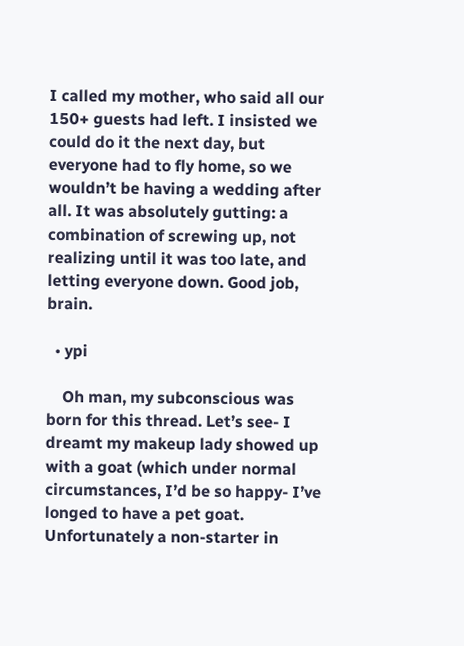I called my mother, who said all our 150+ guests had left. I insisted we could do it the next day, but everyone had to fly home, so we wouldn’t be having a wedding after all. It was absolutely gutting: a combination of screwing up, not realizing until it was too late, and letting everyone down. Good job, brain.

  • ypi

    Oh man, my subconscious was born for this thread. Let’s see- I dreamt my makeup lady showed up with a goat (which under normal circumstances, I’d be so happy- I’ve longed to have a pet goat. Unfortunately a non-starter in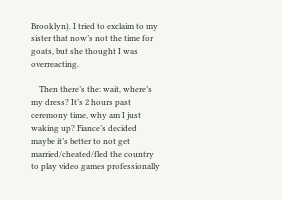Brooklyn). I tried to exclaim to my sister that now’s not the time for goats, but she thought I was overreacting.

    Then there’s the: wait, where’s my dress? It’s 2 hours past ceremony time, why am I just waking up? Fiance’s decided maybe it’s better to not get married/cheated/fled the country to play video games professionally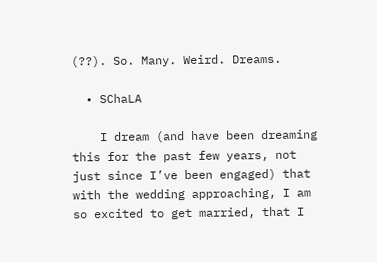(??). So. Many. Weird. Dreams.

  • SChaLA

    I dream (and have been dreaming this for the past few years, not just since I’ve been engaged) that with the wedding approaching, I am so excited to get married, that I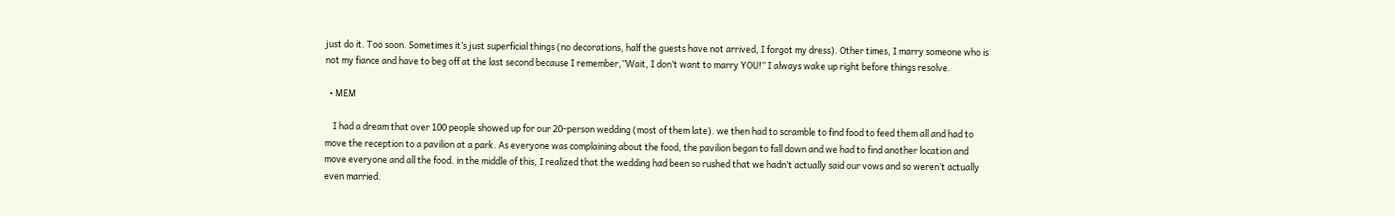just do it. Too soon. Sometimes it’s just superficial things (no decorations, half the guests have not arrived, I forgot my dress). Other times, I marry someone who is not my fiance and have to beg off at the last second because I remember,”Wait, I don’t want to marry YOU!” I always wake up right before things resolve.

  • MEM

    I had a dream that over 100 people showed up for our 20-person wedding (most of them late). we then had to scramble to find food to feed them all and had to move the reception to a pavilion at a park. As everyone was complaining about the food, the pavilion began to fall down and we had to find another location and move everyone and all the food. in the middle of this, I realized that the wedding had been so rushed that we hadn’t actually said our vows and so weren’t actually even married.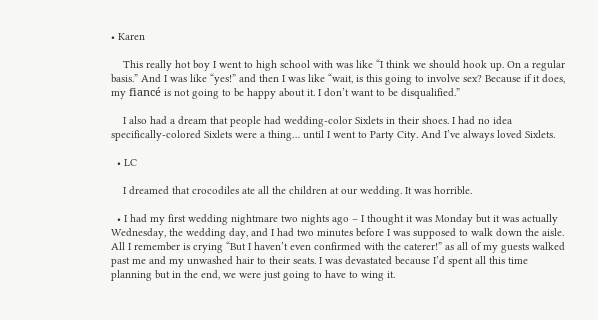• Karen

    This really hot boy I went to high school with was like “I think we should hook up. On a regular basis.” And I was like “yes!” and then I was like “wait, is this going to involve sex? Because if it does, my fiancé is not going to be happy about it. I don’t want to be disqualified.”

    I also had a dream that people had wedding-color Sixlets in their shoes. I had no idea specifically-colored Sixlets were a thing… until I went to Party City. And I’ve always loved Sixlets.

  • LC

    I dreamed that crocodiles ate all the children at our wedding. It was horrible.

  • I had my first wedding nightmare two nights ago – I thought it was Monday but it was actually Wednesday, the wedding day, and I had two minutes before I was supposed to walk down the aisle. All I remember is crying “But I haven’t even confirmed with the caterer!” as all of my guests walked past me and my unwashed hair to their seats. I was devastated because I’d spent all this time planning but in the end, we were just going to have to wing it.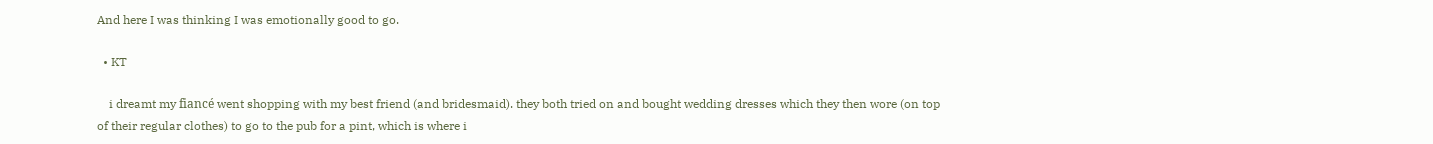And here I was thinking I was emotionally good to go.

  • KT

    i dreamt my fiancé went shopping with my best friend (and bridesmaid). they both tried on and bought wedding dresses which they then wore (on top of their regular clothes) to go to the pub for a pint, which is where i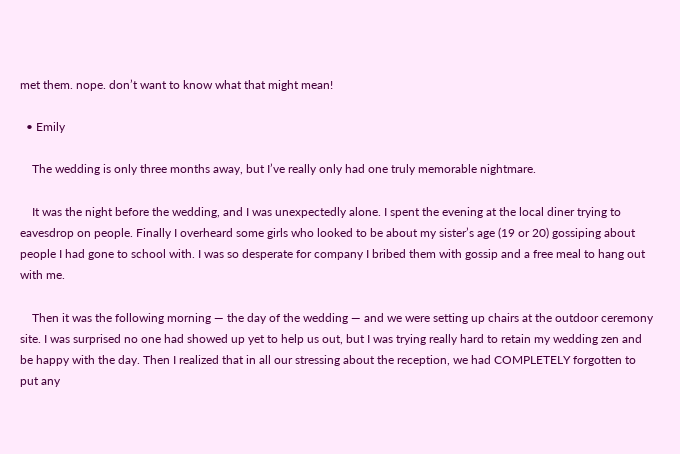met them. nope. don’t want to know what that might mean!

  • Emily

    The wedding is only three months away, but I’ve really only had one truly memorable nightmare.

    It was the night before the wedding, and I was unexpectedly alone. I spent the evening at the local diner trying to eavesdrop on people. Finally I overheard some girls who looked to be about my sister’s age (19 or 20) gossiping about people I had gone to school with. I was so desperate for company I bribed them with gossip and a free meal to hang out with me.

    Then it was the following morning — the day of the wedding — and we were setting up chairs at the outdoor ceremony site. I was surprised no one had showed up yet to help us out, but I was trying really hard to retain my wedding zen and be happy with the day. Then I realized that in all our stressing about the reception, we had COMPLETELY forgotten to put any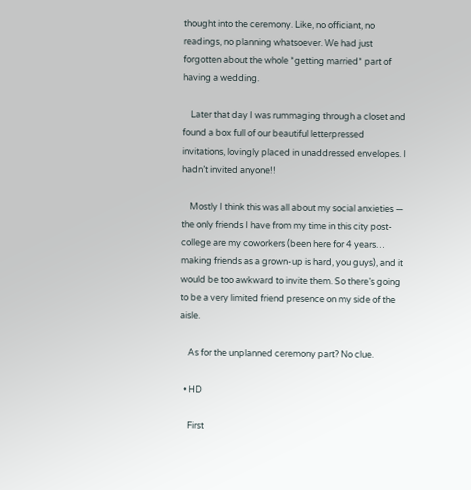thought into the ceremony. Like, no officiant, no readings, no planning whatsoever. We had just forgotten about the whole *getting married* part of having a wedding.

    Later that day I was rummaging through a closet and found a box full of our beautiful letterpressed invitations, lovingly placed in unaddressed envelopes. I hadn’t invited anyone!!

    Mostly I think this was all about my social anxieties — the only friends I have from my time in this city post-college are my coworkers (been here for 4 years… making friends as a grown-up is hard, you guys), and it would be too awkward to invite them. So there’s going to be a very limited friend presence on my side of the aisle.

    As for the unplanned ceremony part? No clue.

  • HD

    First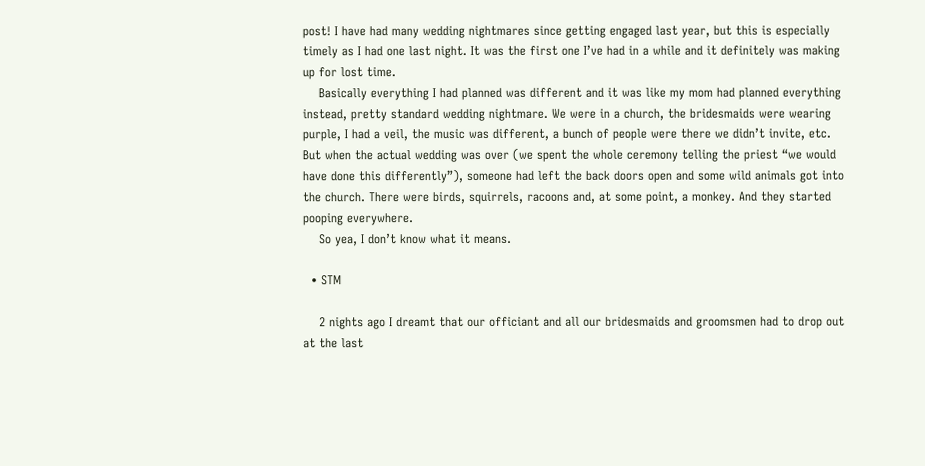post! I have had many wedding nightmares since getting engaged last year, but this is especially timely as I had one last night. It was the first one I’ve had in a while and it definitely was making up for lost time.
    Basically everything I had planned was different and it was like my mom had planned everything instead, pretty standard wedding nightmare. We were in a church, the bridesmaids were wearing purple, I had a veil, the music was different, a bunch of people were there we didn’t invite, etc. But when the actual wedding was over (we spent the whole ceremony telling the priest “we would have done this differently”), someone had left the back doors open and some wild animals got into the church. There were birds, squirrels, racoons and, at some point, a monkey. And they started pooping everywhere.
    So yea, I don’t know what it means.

  • STM

    2 nights ago I dreamt that our officiant and all our bridesmaids and groomsmen had to drop out at the last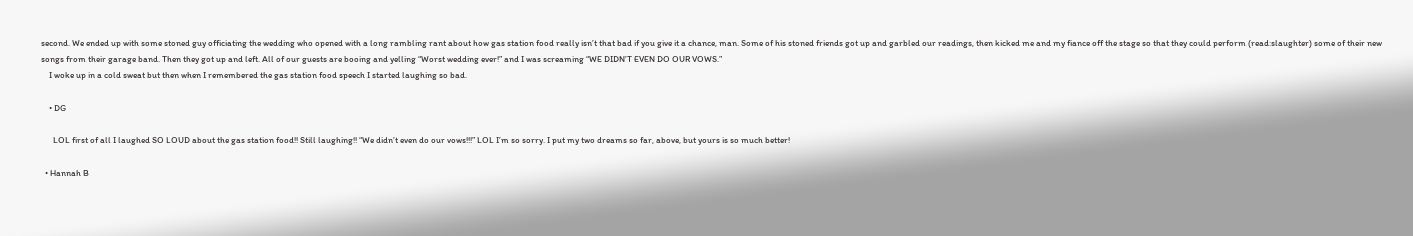second. We ended up with some stoned guy officiating the wedding who opened with a long rambling rant about how gas station food really isn’t that bad if you give it a chance, man. Some of his stoned friends got up and garbled our readings, then kicked me and my fiance off the stage so that they could perform (read:slaughter) some of their new songs from their garage band. Then they got up and left. All of our guests are booing and yelling “Worst wedding ever!” and I was screaming “WE DIDN’T EVEN DO OUR VOWS.”
    I woke up in a cold sweat but then when I remembered the gas station food speech I started laughing so bad.

    • DG

      LOL first of all I laughed SO LOUD about the gas station food!! Still laughing!! “We didn’t even do our vows!!!” LOL I’m so sorry. I put my two dreams so far, above, but yours is so much better!

  • Hannah B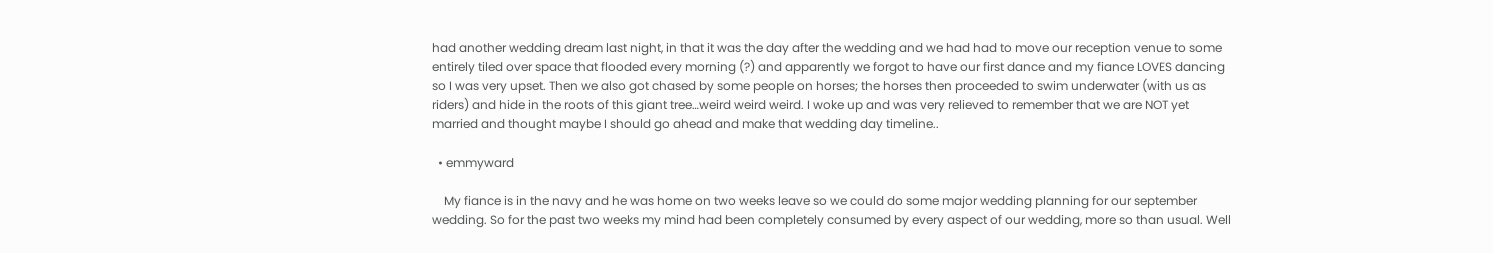had another wedding dream last night, in that it was the day after the wedding and we had had to move our reception venue to some entirely tiled over space that flooded every morning (?) and apparently we forgot to have our first dance and my fiance LOVES dancing so I was very upset. Then we also got chased by some people on horses; the horses then proceeded to swim underwater (with us as riders) and hide in the roots of this giant tree…weird weird weird. I woke up and was very relieved to remember that we are NOT yet married and thought maybe I should go ahead and make that wedding day timeline..

  • emmyward

    My fiance is in the navy and he was home on two weeks leave so we could do some major wedding planning for our september wedding. So for the past two weeks my mind had been completely consumed by every aspect of our wedding, more so than usual. Well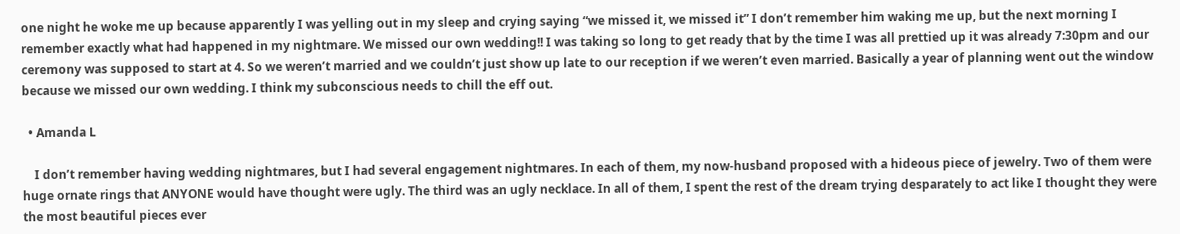one night he woke me up because apparently I was yelling out in my sleep and crying saying “we missed it, we missed it” I don’t remember him waking me up, but the next morning I remember exactly what had happened in my nightmare. We missed our own wedding!! I was taking so long to get ready that by the time I was all prettied up it was already 7:30pm and our ceremony was supposed to start at 4. So we weren’t married and we couldn’t just show up late to our reception if we weren’t even married. Basically a year of planning went out the window because we missed our own wedding. I think my subconscious needs to chill the eff out.

  • Amanda L

    I don’t remember having wedding nightmares, but I had several engagement nightmares. In each of them, my now-husband proposed with a hideous piece of jewelry. Two of them were huge ornate rings that ANYONE would have thought were ugly. The third was an ugly necklace. In all of them, I spent the rest of the dream trying desparately to act like I thought they were the most beautiful pieces ever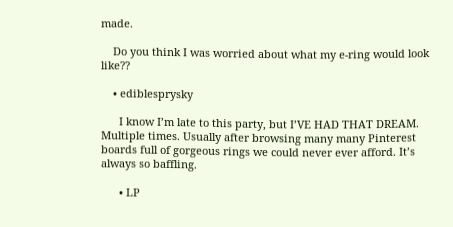made.

    Do you think I was worried about what my e-ring would look like??

    • ediblesprysky

      I know I’m late to this party, but I’VE HAD THAT DREAM. Multiple times. Usually after browsing many many Pinterest boards full of gorgeous rings we could never ever afford. It’s always so baffling.

      • LP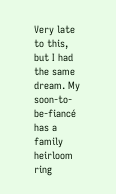Very late to this, but I had the same dream. My soon-to-be-fiancé has a family heirloom ring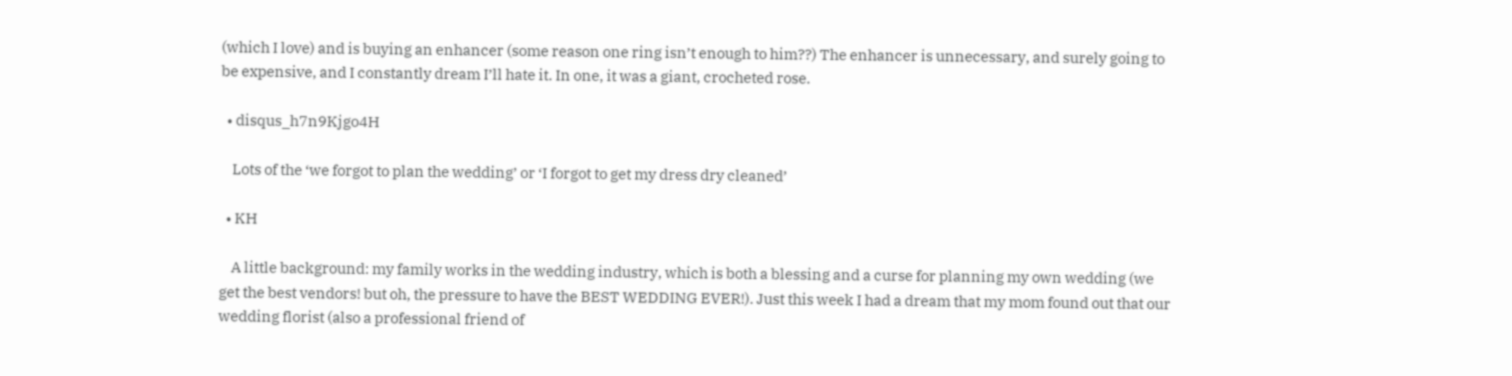(which I love) and is buying an enhancer (some reason one ring isn’t enough to him??) The enhancer is unnecessary, and surely going to be expensive, and I constantly dream I’ll hate it. In one, it was a giant, crocheted rose.

  • disqus_h7n9Kjgo4H

    Lots of the ‘we forgot to plan the wedding’ or ‘I forgot to get my dress dry cleaned’

  • KH

    A little background: my family works in the wedding industry, which is both a blessing and a curse for planning my own wedding (we get the best vendors! but oh, the pressure to have the BEST WEDDING EVER!). Just this week I had a dream that my mom found out that our wedding florist (also a professional friend of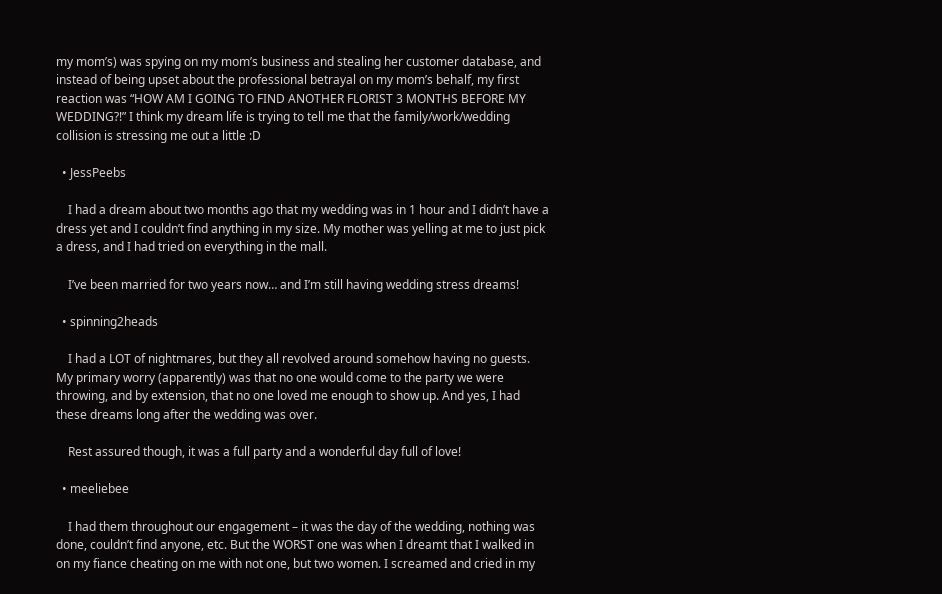my mom’s) was spying on my mom’s business and stealing her customer database, and instead of being upset about the professional betrayal on my mom’s behalf, my first reaction was “HOW AM I GOING TO FIND ANOTHER FLORIST 3 MONTHS BEFORE MY WEDDING?!” I think my dream life is trying to tell me that the family/work/wedding collision is stressing me out a little :D

  • JessPeebs

    I had a dream about two months ago that my wedding was in 1 hour and I didn’t have a dress yet and I couldn’t find anything in my size. My mother was yelling at me to just pick a dress, and I had tried on everything in the mall.

    I’ve been married for two years now… and I’m still having wedding stress dreams!

  • spinning2heads

    I had a LOT of nightmares, but they all revolved around somehow having no guests. My primary worry (apparently) was that no one would come to the party we were throwing, and by extension, that no one loved me enough to show up. And yes, I had these dreams long after the wedding was over.

    Rest assured though, it was a full party and a wonderful day full of love!

  • meeliebee

    I had them throughout our engagement – it was the day of the wedding, nothing was done, couldn’t find anyone, etc. But the WORST one was when I dreamt that I walked in on my fiance cheating on me with not one, but two women. I screamed and cried in my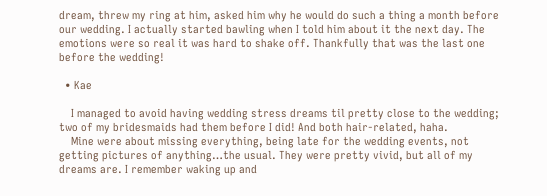dream, threw my ring at him, asked him why he would do such a thing a month before our wedding. I actually started bawling when I told him about it the next day. The emotions were so real it was hard to shake off. Thankfully that was the last one before the wedding!

  • Kae

    I managed to avoid having wedding stress dreams til pretty close to the wedding; two of my bridesmaids had them before I did! And both hair-related, haha.
    Mine were about missing everything, being late for the wedding events, not getting pictures of anything…the usual. They were pretty vivid, but all of my dreams are. I remember waking up and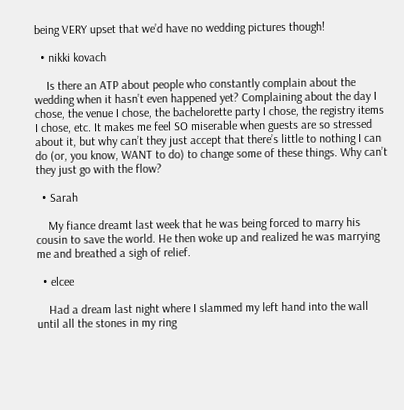being VERY upset that we’d have no wedding pictures though!

  • nikki kovach

    Is there an ATP about people who constantly complain about the wedding when it hasn’t even happened yet? Complaining about the day I chose, the venue I chose, the bachelorette party I chose, the registry items I chose, etc. It makes me feel SO miserable when guests are so stressed about it, but why can’t they just accept that there’s little to nothing I can do (or, you know, WANT to do) to change some of these things. Why can’t they just go with the flow?

  • Sarah

    My fiance dreamt last week that he was being forced to marry his cousin to save the world. He then woke up and realized he was marrying me and breathed a sigh of relief.

  • elcee

    Had a dream last night where I slammed my left hand into the wall until all the stones in my ring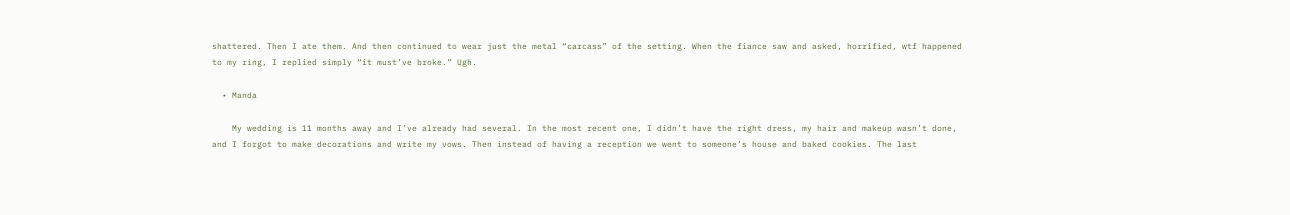shattered. Then I ate them. And then continued to wear just the metal “carcass” of the setting. When the fiance saw and asked, horrified, wtf happened to my ring, I replied simply “it must’ve broke.” Ugh.

  • Manda

    My wedding is 11 months away and I’ve already had several. In the most recent one, I didn’t have the right dress, my hair and makeup wasn’t done, and I forgot to make decorations and write my vows. Then instead of having a reception we went to someone’s house and baked cookies. The last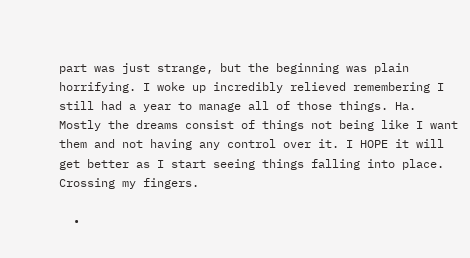part was just strange, but the beginning was plain horrifying. I woke up incredibly relieved remembering I still had a year to manage all of those things. Ha. Mostly the dreams consist of things not being like I want them and not having any control over it. I HOPE it will get better as I start seeing things falling into place. Crossing my fingers.

  •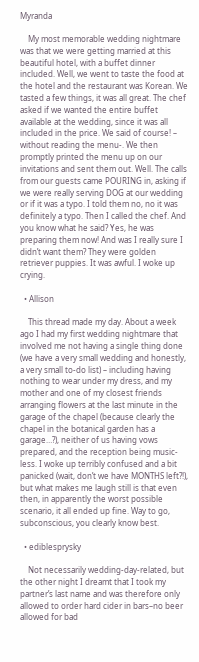Myranda

    My most memorable wedding nightmare was that we were getting married at this beautiful hotel, with a buffet dinner included. Well, we went to taste the food at the hotel and the restaurant was Korean. We tasted a few things, it was all great. The chef asked if we wanted the entire buffet available at the wedding, since it was all included in the price. We said of course! – without reading the menu-. We then promptly printed the menu up on our invitations and sent them out. Well. The calls from our guests came POURING in, asking if we were really serving DOG at our wedding or if it was a typo. I told them no, no it was definitely a typo. Then I called the chef. And you know what he said? Yes, he was preparing them now! And was I really sure I didn’t want them? They were golden retriever puppies. It was awful. I woke up crying.

  • Allison

    This thread made my day. About a week ago I had my first wedding nightmare that involved me not having a single thing done (we have a very small wedding and honestly, a very small to-do list) – including having nothing to wear under my dress, and my mother and one of my closest friends arranging flowers at the last minute in the garage of the chapel (because clearly the chapel in the botanical garden has a garage…?), neither of us having vows prepared, and the reception being music-less. I woke up terribly confused and a bit panicked (wait, don’t we have MONTHS left?!), but what makes me laugh still is that even then, in apparently the worst possible scenario, it all ended up fine. Way to go, subconscious, you clearly know best.

  • ediblesprysky

    Not necessarily wedding-day-related, but the other night I dreamt that I took my partner’s last name and was therefore only allowed to order hard cider in bars–no beer allowed for bad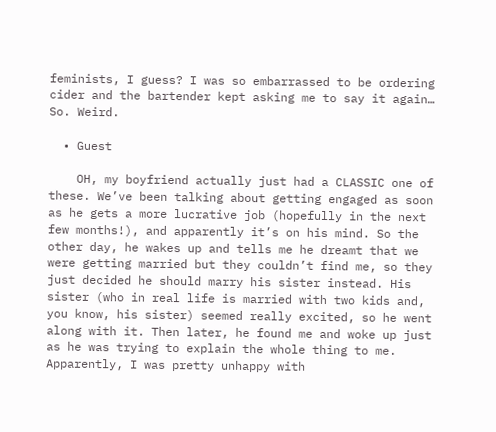feminists, I guess? I was so embarrassed to be ordering cider and the bartender kept asking me to say it again… So. Weird.

  • Guest

    OH, my boyfriend actually just had a CLASSIC one of these. We’ve been talking about getting engaged as soon as he gets a more lucrative job (hopefully in the next few months!), and apparently it’s on his mind. So the other day, he wakes up and tells me he dreamt that we were getting married but they couldn’t find me, so they just decided he should marry his sister instead. His sister (who in real life is married with two kids and, you know, his sister) seemed really excited, so he went along with it. Then later, he found me and woke up just as he was trying to explain the whole thing to me. Apparently, I was pretty unhappy with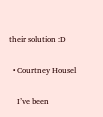their solution :D

  • Courtney Housel

    I’ve been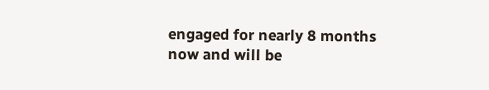engaged for nearly 8 months now and will be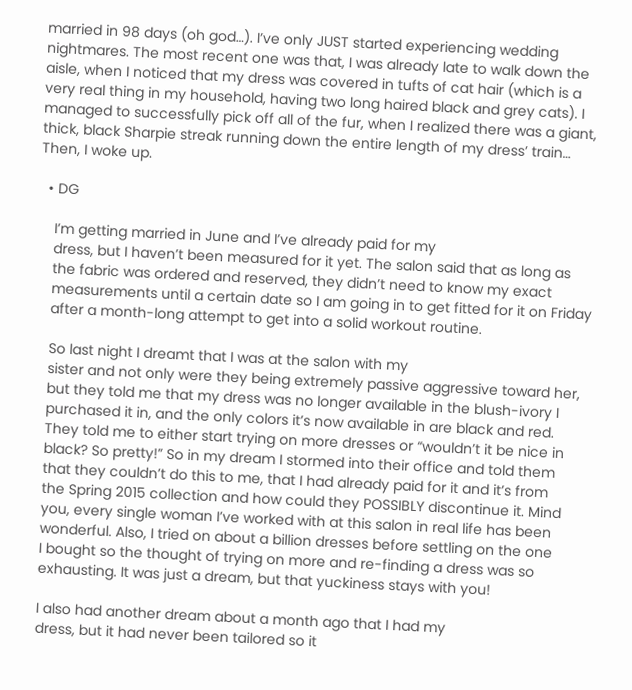married in 98 days (oh god…). I’ve only JUST started experiencing wedding nightmares. The most recent one was that, I was already late to walk down the aisle, when I noticed that my dress was covered in tufts of cat hair (which is a very real thing in my household, having two long haired black and grey cats). I managed to successfully pick off all of the fur, when I realized there was a giant, thick, black Sharpie streak running down the entire length of my dress’ train… Then, I woke up.

  • DG

    I’m getting married in June and I’ve already paid for my
    dress, but I haven’t been measured for it yet. The salon said that as long as
    the fabric was ordered and reserved, they didn’t need to know my exact
    measurements until a certain date so I am going in to get fitted for it on Friday
    after a month-long attempt to get into a solid workout routine.

    So last night I dreamt that I was at the salon with my
    sister and not only were they being extremely passive aggressive toward her,
    but they told me that my dress was no longer available in the blush-ivory I
    purchased it in, and the only colors it’s now available in are black and red.
    They told me to either start trying on more dresses or “wouldn’t it be nice in
    black? So pretty!” So in my dream I stormed into their office and told them
    that they couldn’t do this to me, that I had already paid for it and it’s from
    the Spring 2015 collection and how could they POSSIBLY discontinue it. Mind
    you, every single woman I’ve worked with at this salon in real life has been
    wonderful. Also, I tried on about a billion dresses before settling on the one
    I bought so the thought of trying on more and re-finding a dress was so
    exhausting. It was just a dream, but that yuckiness stays with you!

    I also had another dream about a month ago that I had my
    dress, but it had never been tailored so it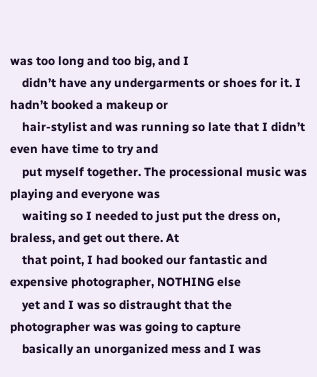was too long and too big, and I
    didn’t have any undergarments or shoes for it. I hadn’t booked a makeup or
    hair-stylist and was running so late that I didn’t even have time to try and
    put myself together. The processional music was playing and everyone was
    waiting so I needed to just put the dress on, braless, and get out there. At
    that point, I had booked our fantastic and expensive photographer, NOTHING else
    yet and I was so distraught that the photographer was was going to capture
    basically an unorganized mess and I was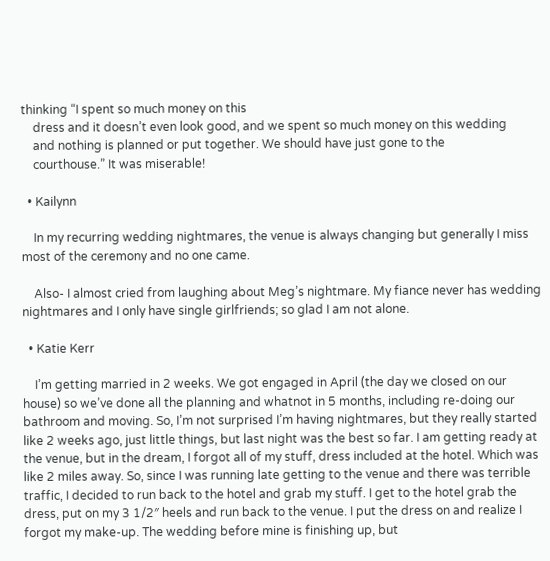thinking “I spent so much money on this
    dress and it doesn’t even look good, and we spent so much money on this wedding
    and nothing is planned or put together. We should have just gone to the
    courthouse.” It was miserable!

  • Kailynn

    In my recurring wedding nightmares, the venue is always changing but generally I miss most of the ceremony and no one came.

    Also- I almost cried from laughing about Meg’s nightmare. My fiance never has wedding nightmares and I only have single girlfriends; so glad I am not alone.

  • Katie Kerr

    I’m getting married in 2 weeks. We got engaged in April (the day we closed on our house) so we’ve done all the planning and whatnot in 5 months, including re-doing our bathroom and moving. So, I’m not surprised I’m having nightmares, but they really started like 2 weeks ago, just little things, but last night was the best so far. I am getting ready at the venue, but in the dream, I forgot all of my stuff, dress included at the hotel. Which was like 2 miles away. So, since I was running late getting to the venue and there was terrible traffic, I decided to run back to the hotel and grab my stuff. I get to the hotel grab the dress, put on my 3 1/2″ heels and run back to the venue. I put the dress on and realize I forgot my make-up. The wedding before mine is finishing up, but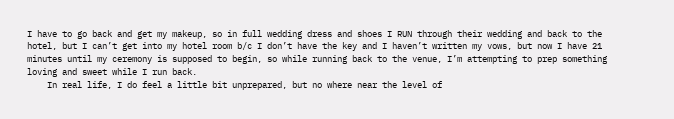I have to go back and get my makeup, so in full wedding dress and shoes I RUN through their wedding and back to the hotel, but I can’t get into my hotel room b/c I don’t have the key and I haven’t written my vows, but now I have 21 minutes until my ceremony is supposed to begin, so while running back to the venue, I’m attempting to prep something loving and sweet while I run back.
    In real life, I do feel a little bit unprepared, but no where near the level of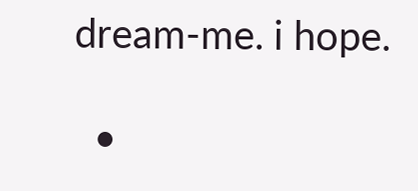dream-me. i hope.

  •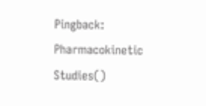Pingback: Pharmacokinetic Studies()